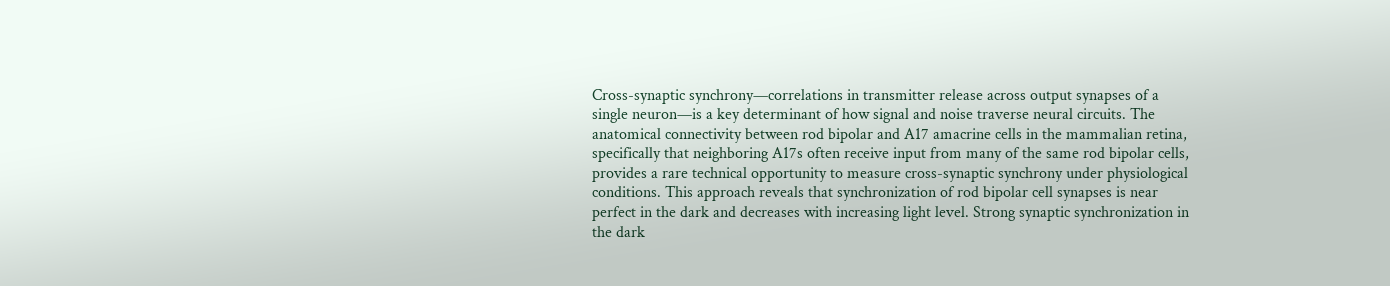Cross-synaptic synchrony—correlations in transmitter release across output synapses of a single neuron—is a key determinant of how signal and noise traverse neural circuits. The anatomical connectivity between rod bipolar and A17 amacrine cells in the mammalian retina, specifically that neighboring A17s often receive input from many of the same rod bipolar cells, provides a rare technical opportunity to measure cross-synaptic synchrony under physiological conditions. This approach reveals that synchronization of rod bipolar cell synapses is near perfect in the dark and decreases with increasing light level. Strong synaptic synchronization in the dark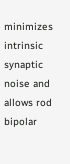minimizes intrinsic synaptic noise and allows rod bipolar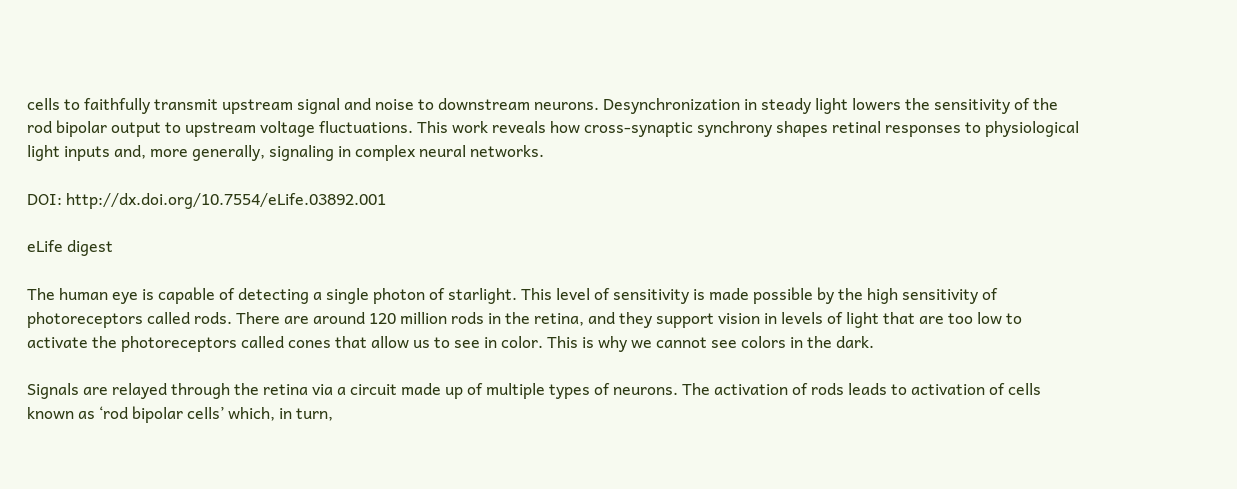cells to faithfully transmit upstream signal and noise to downstream neurons. Desynchronization in steady light lowers the sensitivity of the rod bipolar output to upstream voltage fluctuations. This work reveals how cross-synaptic synchrony shapes retinal responses to physiological light inputs and, more generally, signaling in complex neural networks.

DOI: http://dx.doi.org/10.7554/eLife.03892.001

eLife digest

The human eye is capable of detecting a single photon of starlight. This level of sensitivity is made possible by the high sensitivity of photoreceptors called rods. There are around 120 million rods in the retina, and they support vision in levels of light that are too low to activate the photoreceptors called cones that allow us to see in color. This is why we cannot see colors in the dark.

Signals are relayed through the retina via a circuit made up of multiple types of neurons. The activation of rods leads to activation of cells known as ‘rod bipolar cells’ which, in turn,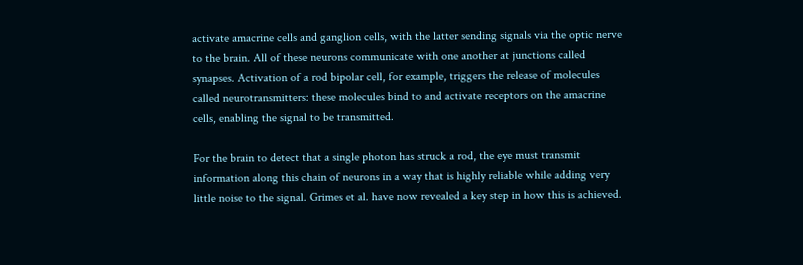activate amacrine cells and ganglion cells, with the latter sending signals via the optic nerve to the brain. All of these neurons communicate with one another at junctions called synapses. Activation of a rod bipolar cell, for example, triggers the release of molecules called neurotransmitters: these molecules bind to and activate receptors on the amacrine cells, enabling the signal to be transmitted.

For the brain to detect that a single photon has struck a rod, the eye must transmit information along this chain of neurons in a way that is highly reliable while adding very little noise to the signal. Grimes et al. have now revealed a key step in how this is achieved.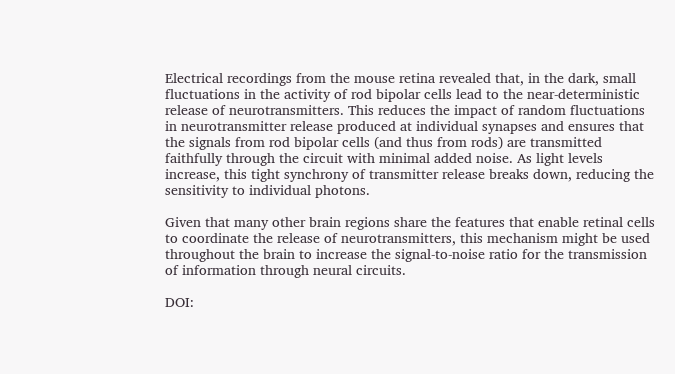Electrical recordings from the mouse retina revealed that, in the dark, small fluctuations in the activity of rod bipolar cells lead to the near-deterministic release of neurotransmitters. This reduces the impact of random fluctuations in neurotransmitter release produced at individual synapses and ensures that the signals from rod bipolar cells (and thus from rods) are transmitted faithfully through the circuit with minimal added noise. As light levels increase, this tight synchrony of transmitter release breaks down, reducing the sensitivity to individual photons.

Given that many other brain regions share the features that enable retinal cells to coordinate the release of neurotransmitters, this mechanism might be used throughout the brain to increase the signal-to-noise ratio for the transmission of information through neural circuits.

DOI: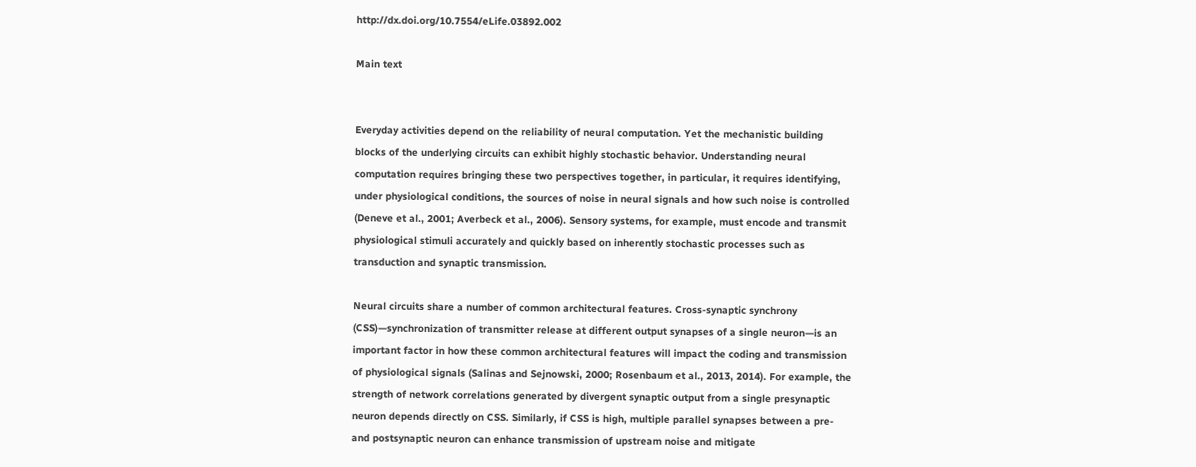http://dx.doi.org/10.7554/eLife.03892.002

Main text


Everyday activities depend on the reliability of neural computation. Yet the mechanistic building blocks of the underlying circuits can exhibit highly stochastic behavior. Understanding neural computation requires bringing these two perspectives together, in particular, it requires identifying, under physiological conditions, the sources of noise in neural signals and how such noise is controlled (Deneve et al., 2001; Averbeck et al., 2006). Sensory systems, for example, must encode and transmit physiological stimuli accurately and quickly based on inherently stochastic processes such as transduction and synaptic transmission.

Neural circuits share a number of common architectural features. Cross-synaptic synchrony (CSS)—synchronization of transmitter release at different output synapses of a single neuron—is an important factor in how these common architectural features will impact the coding and transmission of physiological signals (Salinas and Sejnowski, 2000; Rosenbaum et al., 2013, 2014). For example, the strength of network correlations generated by divergent synaptic output from a single presynaptic neuron depends directly on CSS. Similarly, if CSS is high, multiple parallel synapses between a pre- and postsynaptic neuron can enhance transmission of upstream noise and mitigate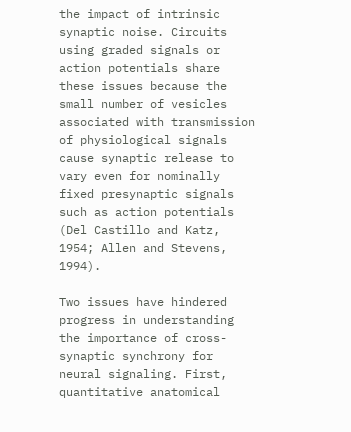the impact of intrinsic synaptic noise. Circuits using graded signals or action potentials share these issues because the small number of vesicles associated with transmission of physiological signals cause synaptic release to vary even for nominally fixed presynaptic signals such as action potentials (Del Castillo and Katz, 1954; Allen and Stevens, 1994).

Two issues have hindered progress in understanding the importance of cross-synaptic synchrony for neural signaling. First, quantitative anatomical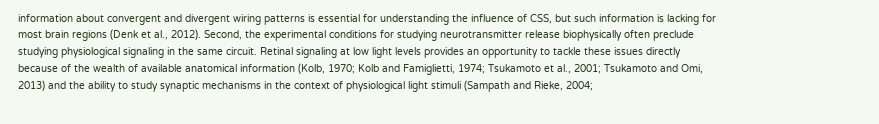information about convergent and divergent wiring patterns is essential for understanding the influence of CSS, but such information is lacking for most brain regions (Denk et al., 2012). Second, the experimental conditions for studying neurotransmitter release biophysically often preclude studying physiological signaling in the same circuit. Retinal signaling at low light levels provides an opportunity to tackle these issues directly because of the wealth of available anatomical information (Kolb, 1970; Kolb and Famiglietti, 1974; Tsukamoto et al., 2001; Tsukamoto and Omi, 2013) and the ability to study synaptic mechanisms in the context of physiological light stimuli (Sampath and Rieke, 2004;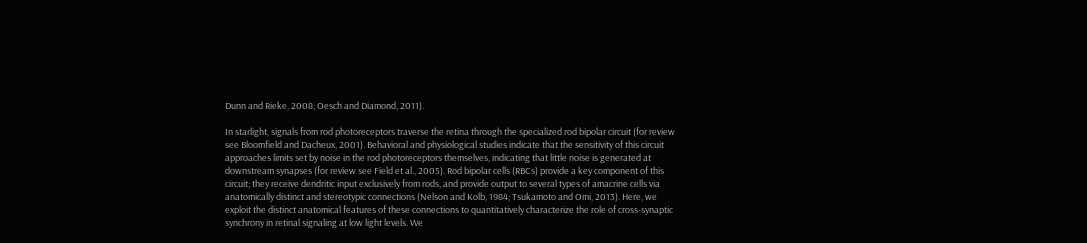Dunn and Rieke, 2008; Oesch and Diamond, 2011).

In starlight, signals from rod photoreceptors traverse the retina through the specialized rod bipolar circuit (for review see Bloomfield and Dacheux, 2001). Behavioral and physiological studies indicate that the sensitivity of this circuit approaches limits set by noise in the rod photoreceptors themselves, indicating that little noise is generated at downstream synapses (for review see Field et al., 2005). Rod bipolar cells (RBCs) provide a key component of this circuit; they receive dendritic input exclusively from rods, and provide output to several types of amacrine cells via anatomically distinct and stereotypic connections (Nelson and Kolb, 1984; Tsukamoto and Omi, 2013). Here, we exploit the distinct anatomical features of these connections to quantitatively characterize the role of cross-synaptic synchrony in retinal signaling at low light levels. We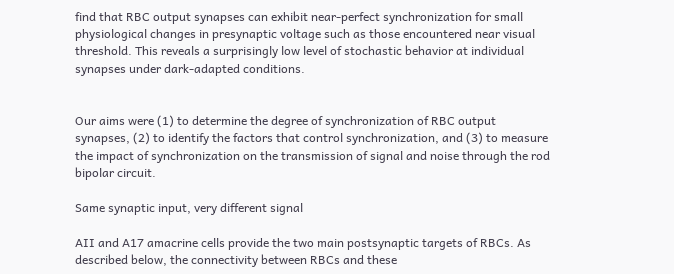find that RBC output synapses can exhibit near-perfect synchronization for small physiological changes in presynaptic voltage such as those encountered near visual threshold. This reveals a surprisingly low level of stochastic behavior at individual synapses under dark-adapted conditions.


Our aims were (1) to determine the degree of synchronization of RBC output synapses, (2) to identify the factors that control synchronization, and (3) to measure the impact of synchronization on the transmission of signal and noise through the rod bipolar circuit.

Same synaptic input, very different signal

AII and A17 amacrine cells provide the two main postsynaptic targets of RBCs. As described below, the connectivity between RBCs and these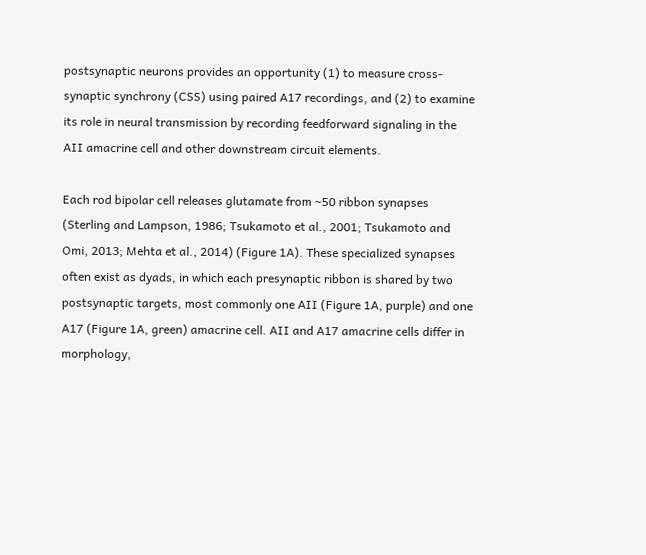postsynaptic neurons provides an opportunity (1) to measure cross-synaptic synchrony (CSS) using paired A17 recordings, and (2) to examine its role in neural transmission by recording feedforward signaling in the AII amacrine cell and other downstream circuit elements.

Each rod bipolar cell releases glutamate from ∼50 ribbon synapses (Sterling and Lampson, 1986; Tsukamoto et al., 2001; Tsukamoto and Omi, 2013; Mehta et al., 2014) (Figure 1A). These specialized synapses often exist as dyads, in which each presynaptic ribbon is shared by two postsynaptic targets, most commonly one AII (Figure 1A, purple) and one A17 (Figure 1A, green) amacrine cell. AII and A17 amacrine cells differ in morphology,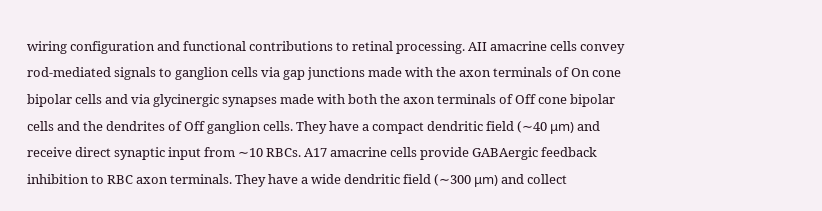wiring configuration and functional contributions to retinal processing. AII amacrine cells convey rod-mediated signals to ganglion cells via gap junctions made with the axon terminals of On cone bipolar cells and via glycinergic synapses made with both the axon terminals of Off cone bipolar cells and the dendrites of Off ganglion cells. They have a compact dendritic field (∼40 μm) and receive direct synaptic input from ∼10 RBCs. A17 amacrine cells provide GABAergic feedback inhibition to RBC axon terminals. They have a wide dendritic field (∼300 μm) and collect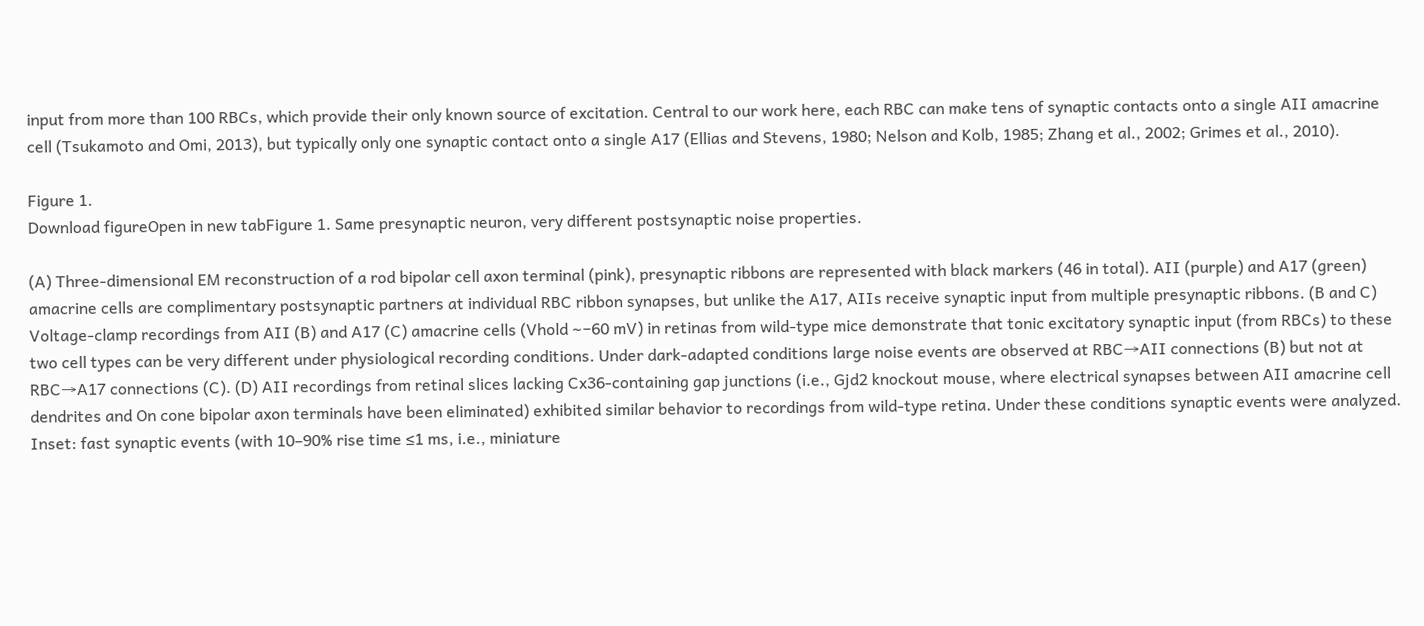input from more than 100 RBCs, which provide their only known source of excitation. Central to our work here, each RBC can make tens of synaptic contacts onto a single AII amacrine cell (Tsukamoto and Omi, 2013), but typically only one synaptic contact onto a single A17 (Ellias and Stevens, 1980; Nelson and Kolb, 1985; Zhang et al., 2002; Grimes et al., 2010).

Figure 1.
Download figureOpen in new tabFigure 1. Same presynaptic neuron, very different postsynaptic noise properties.

(A) Three-dimensional EM reconstruction of a rod bipolar cell axon terminal (pink), presynaptic ribbons are represented with black markers (46 in total). AII (purple) and A17 (green) amacrine cells are complimentary postsynaptic partners at individual RBC ribbon synapses, but unlike the A17, AIIs receive synaptic input from multiple presynaptic ribbons. (B and C) Voltage-clamp recordings from AII (B) and A17 (C) amacrine cells (Vhold ∼−60 mV) in retinas from wild-type mice demonstrate that tonic excitatory synaptic input (from RBCs) to these two cell types can be very different under physiological recording conditions. Under dark-adapted conditions large noise events are observed at RBC→AII connections (B) but not at RBC→A17 connections (C). (D) AII recordings from retinal slices lacking Cx36-containing gap junctions (i.e., Gjd2 knockout mouse, where electrical synapses between AII amacrine cell dendrites and On cone bipolar axon terminals have been eliminated) exhibited similar behavior to recordings from wild-type retina. Under these conditions synaptic events were analyzed. Inset: fast synaptic events (with 10–90% rise time ≤1 ms, i.e., miniature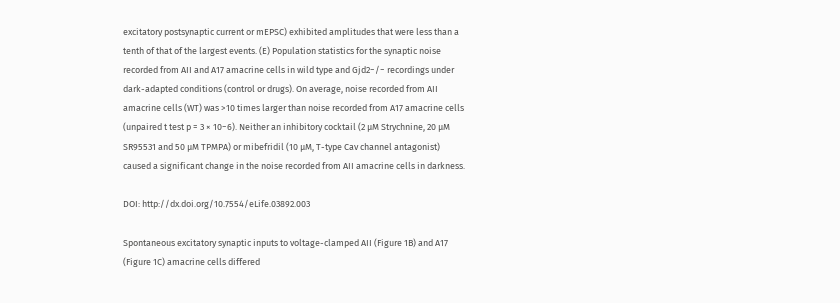excitatory postsynaptic current or mEPSC) exhibited amplitudes that were less than a tenth of that of the largest events. (E) Population statistics for the synaptic noise recorded from AII and A17 amacrine cells in wild type and Gjd2−/− recordings under dark-adapted conditions (control or drugs). On average, noise recorded from AII amacrine cells (WT) was >10 times larger than noise recorded from A17 amacrine cells (unpaired t test p = 3 × 10−6). Neither an inhibitory cocktail (2 µM Strychnine, 20 µM SR95531 and 50 µM TPMPA) or mibefridil (10 µM, T-type Cav channel antagonist) caused a significant change in the noise recorded from AII amacrine cells in darkness.

DOI: http://dx.doi.org/10.7554/eLife.03892.003

Spontaneous excitatory synaptic inputs to voltage-clamped AII (Figure 1B) and A17 (Figure 1C) amacrine cells differed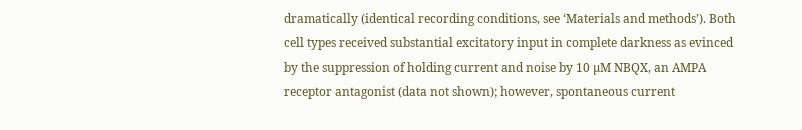dramatically (identical recording conditions, see ‘Materials and methods’). Both cell types received substantial excitatory input in complete darkness as evinced by the suppression of holding current and noise by 10 µM NBQX, an AMPA receptor antagonist (data not shown); however, spontaneous current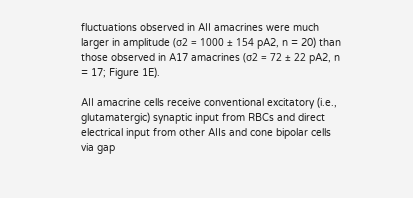fluctuations observed in AII amacrines were much larger in amplitude (σ2 = 1000 ± 154 pA2, n = 20) than those observed in A17 amacrines (σ2 = 72 ± 22 pA2, n = 17; Figure 1E).

AII amacrine cells receive conventional excitatory (i.e., glutamatergic) synaptic input from RBCs and direct electrical input from other AIIs and cone bipolar cells via gap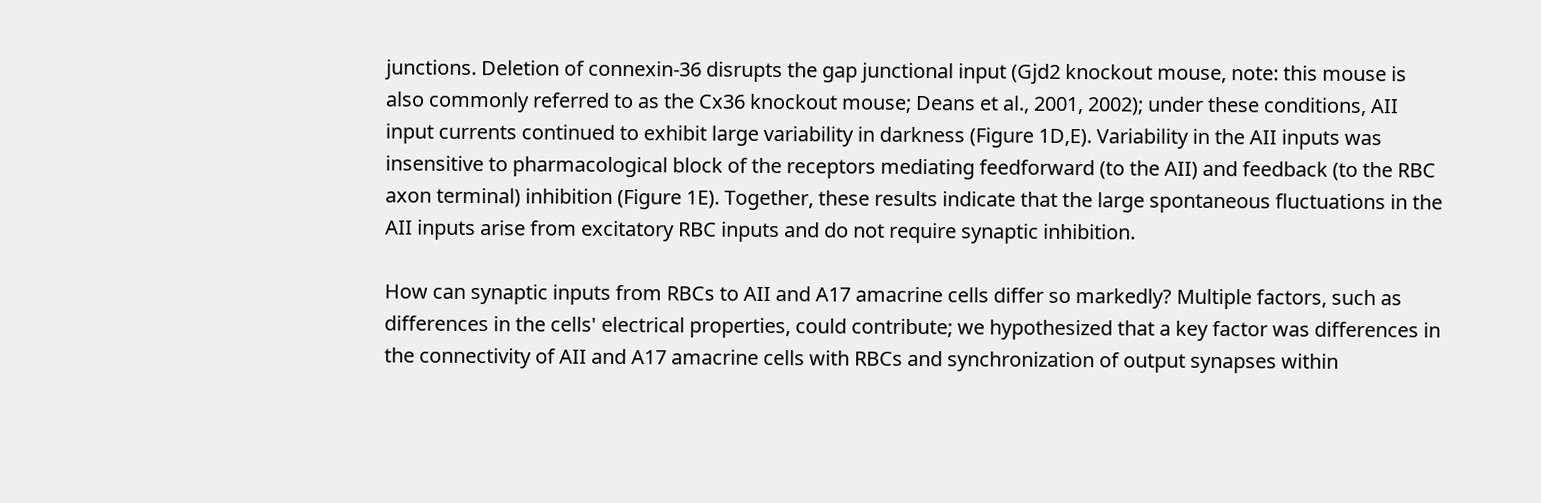junctions. Deletion of connexin-36 disrupts the gap junctional input (Gjd2 knockout mouse, note: this mouse is also commonly referred to as the Cx36 knockout mouse; Deans et al., 2001, 2002); under these conditions, AII input currents continued to exhibit large variability in darkness (Figure 1D,E). Variability in the AII inputs was insensitive to pharmacological block of the receptors mediating feedforward (to the AII) and feedback (to the RBC axon terminal) inhibition (Figure 1E). Together, these results indicate that the large spontaneous fluctuations in the AII inputs arise from excitatory RBC inputs and do not require synaptic inhibition.

How can synaptic inputs from RBCs to AII and A17 amacrine cells differ so markedly? Multiple factors, such as differences in the cells' electrical properties, could contribute; we hypothesized that a key factor was differences in the connectivity of AII and A17 amacrine cells with RBCs and synchronization of output synapses within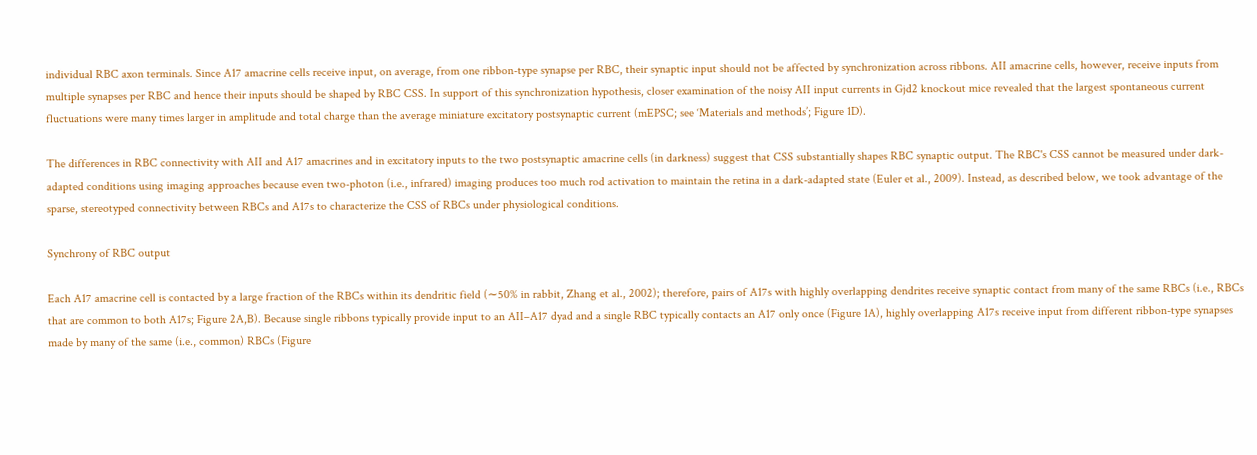individual RBC axon terminals. Since A17 amacrine cells receive input, on average, from one ribbon-type synapse per RBC, their synaptic input should not be affected by synchronization across ribbons. AII amacrine cells, however, receive inputs from multiple synapses per RBC and hence their inputs should be shaped by RBC CSS. In support of this synchronization hypothesis, closer examination of the noisy AII input currents in Gjd2 knockout mice revealed that the largest spontaneous current fluctuations were many times larger in amplitude and total charge than the average miniature excitatory postsynaptic current (mEPSC; see ‘Materials and methods’; Figure 1D).

The differences in RBC connectivity with AII and A17 amacrines and in excitatory inputs to the two postsynaptic amacrine cells (in darkness) suggest that CSS substantially shapes RBC synaptic output. The RBC's CSS cannot be measured under dark-adapted conditions using imaging approaches because even two-photon (i.e., infrared) imaging produces too much rod activation to maintain the retina in a dark-adapted state (Euler et al., 2009). Instead, as described below, we took advantage of the sparse, stereotyped connectivity between RBCs and A17s to characterize the CSS of RBCs under physiological conditions.

Synchrony of RBC output

Each A17 amacrine cell is contacted by a large fraction of the RBCs within its dendritic field (∼50% in rabbit, Zhang et al., 2002); therefore, pairs of A17s with highly overlapping dendrites receive synaptic contact from many of the same RBCs (i.e., RBCs that are common to both A17s; Figure 2A,B). Because single ribbons typically provide input to an AII–A17 dyad and a single RBC typically contacts an A17 only once (Figure 1A), highly overlapping A17s receive input from different ribbon-type synapses made by many of the same (i.e., common) RBCs (Figure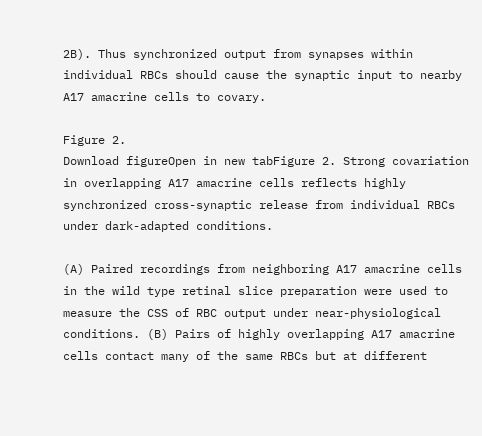2B). Thus synchronized output from synapses within individual RBCs should cause the synaptic input to nearby A17 amacrine cells to covary.

Figure 2.
Download figureOpen in new tabFigure 2. Strong covariation in overlapping A17 amacrine cells reflects highly synchronized cross-synaptic release from individual RBCs under dark-adapted conditions.

(A) Paired recordings from neighboring A17 amacrine cells in the wild type retinal slice preparation were used to measure the CSS of RBC output under near-physiological conditions. (B) Pairs of highly overlapping A17 amacrine cells contact many of the same RBCs but at different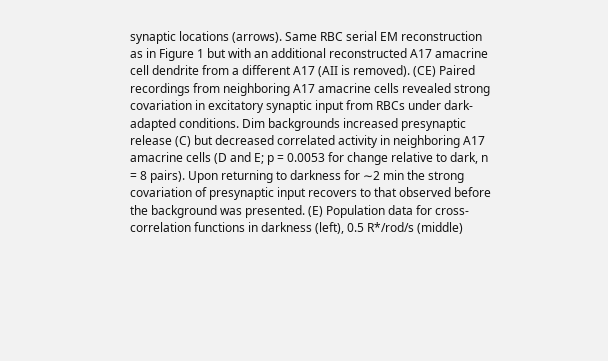synaptic locations (arrows). Same RBC serial EM reconstruction as in Figure 1 but with an additional reconstructed A17 amacrine cell dendrite from a different A17 (AII is removed). (CE) Paired recordings from neighboring A17 amacrine cells revealed strong covariation in excitatory synaptic input from RBCs under dark-adapted conditions. Dim backgrounds increased presynaptic release (C) but decreased correlated activity in neighboring A17 amacrine cells (D and E; p = 0.0053 for change relative to dark, n = 8 pairs). Upon returning to darkness for ∼2 min the strong covariation of presynaptic input recovers to that observed before the background was presented. (E) Population data for cross-correlation functions in darkness (left), 0.5 R*/rod/s (middle)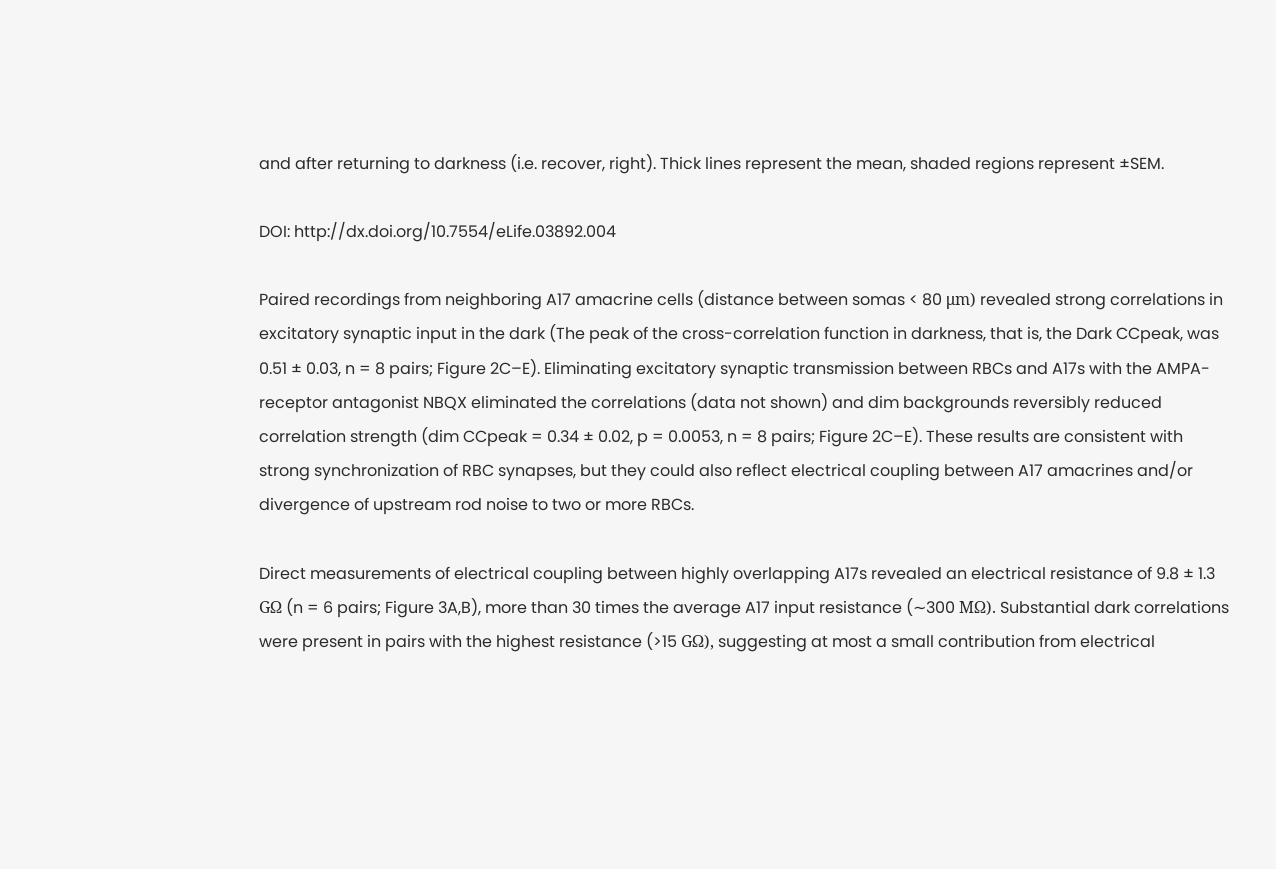and after returning to darkness (i.e. recover, right). Thick lines represent the mean, shaded regions represent ±SEM.

DOI: http://dx.doi.org/10.7554/eLife.03892.004

Paired recordings from neighboring A17 amacrine cells (distance between somas < 80 μm) revealed strong correlations in excitatory synaptic input in the dark (The peak of the cross-correlation function in darkness, that is, the Dark CCpeak, was 0.51 ± 0.03, n = 8 pairs; Figure 2C–E). Eliminating excitatory synaptic transmission between RBCs and A17s with the AMPA-receptor antagonist NBQX eliminated the correlations (data not shown) and dim backgrounds reversibly reduced correlation strength (dim CCpeak = 0.34 ± 0.02, p = 0.0053, n = 8 pairs; Figure 2C–E). These results are consistent with strong synchronization of RBC synapses, but they could also reflect electrical coupling between A17 amacrines and/or divergence of upstream rod noise to two or more RBCs.

Direct measurements of electrical coupling between highly overlapping A17s revealed an electrical resistance of 9.8 ± 1.3 GΩ (n = 6 pairs; Figure 3A,B), more than 30 times the average A17 input resistance (∼300 MΩ). Substantial dark correlations were present in pairs with the highest resistance (>15 GΩ), suggesting at most a small contribution from electrical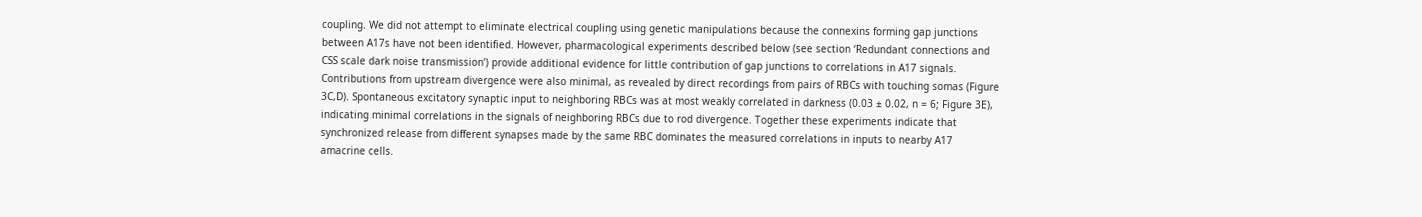coupling. We did not attempt to eliminate electrical coupling using genetic manipulations because the connexins forming gap junctions between A17s have not been identified. However, pharmacological experiments described below (see section ‘Redundant connections and CSS scale dark noise transmission’) provide additional evidence for little contribution of gap junctions to correlations in A17 signals. Contributions from upstream divergence were also minimal, as revealed by direct recordings from pairs of RBCs with touching somas (Figure 3C,D). Spontaneous excitatory synaptic input to neighboring RBCs was at most weakly correlated in darkness (0.03 ± 0.02, n = 6; Figure 3E), indicating minimal correlations in the signals of neighboring RBCs due to rod divergence. Together these experiments indicate that synchronized release from different synapses made by the same RBC dominates the measured correlations in inputs to nearby A17 amacrine cells.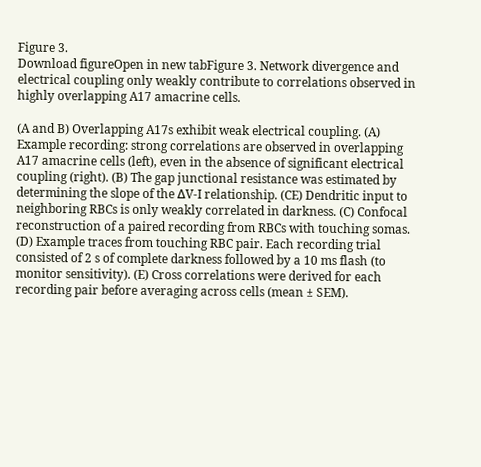Figure 3.
Download figureOpen in new tabFigure 3. Network divergence and electrical coupling only weakly contribute to correlations observed in highly overlapping A17 amacrine cells.

(A and B) Overlapping A17s exhibit weak electrical coupling. (A) Example recording: strong correlations are observed in overlapping A17 amacrine cells (left), even in the absence of significant electrical coupling (right). (B) The gap junctional resistance was estimated by determining the slope of the ΔV-I relationship. (CE) Dendritic input to neighboring RBCs is only weakly correlated in darkness. (C) Confocal reconstruction of a paired recording from RBCs with touching somas. (D) Example traces from touching RBC pair. Each recording trial consisted of 2 s of complete darkness followed by a 10 ms flash (to monitor sensitivity). (E) Cross correlations were derived for each recording pair before averaging across cells (mean ± SEM).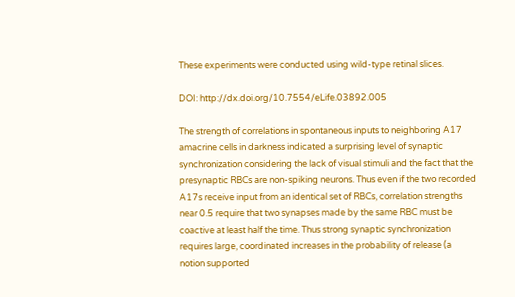These experiments were conducted using wild-type retinal slices.

DOI: http://dx.doi.org/10.7554/eLife.03892.005

The strength of correlations in spontaneous inputs to neighboring A17 amacrine cells in darkness indicated a surprising level of synaptic synchronization considering the lack of visual stimuli and the fact that the presynaptic RBCs are non-spiking neurons. Thus even if the two recorded A17s receive input from an identical set of RBCs, correlation strengths near 0.5 require that two synapses made by the same RBC must be coactive at least half the time. Thus strong synaptic synchronization requires large, coordinated increases in the probability of release (a notion supported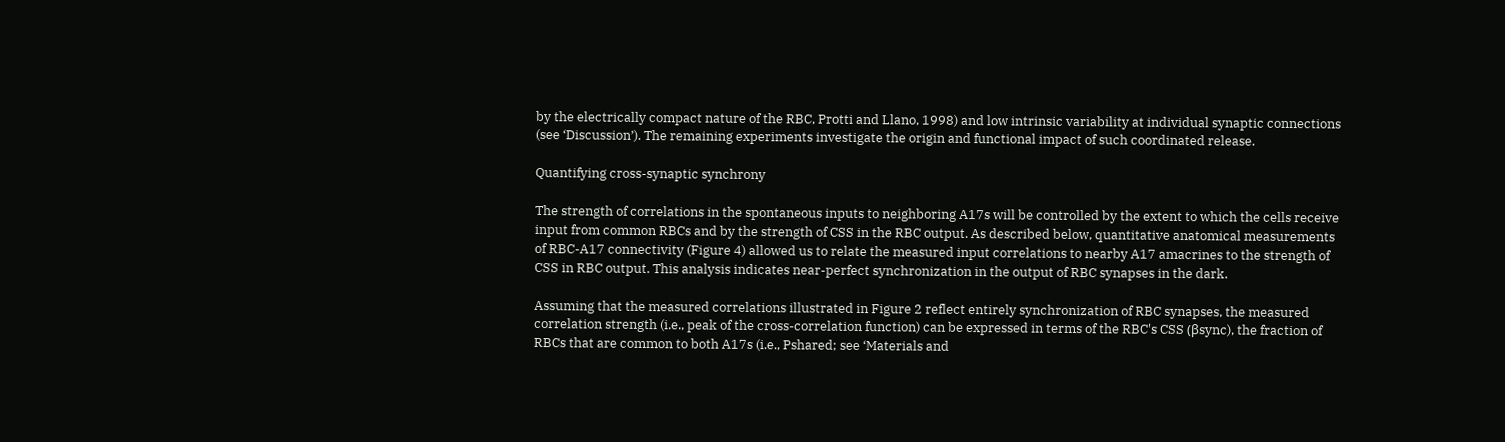by the electrically compact nature of the RBC, Protti and Llano, 1998) and low intrinsic variability at individual synaptic connections (see ‘Discussion’). The remaining experiments investigate the origin and functional impact of such coordinated release.

Quantifying cross-synaptic synchrony

The strength of correlations in the spontaneous inputs to neighboring A17s will be controlled by the extent to which the cells receive input from common RBCs and by the strength of CSS in the RBC output. As described below, quantitative anatomical measurements of RBC-A17 connectivity (Figure 4) allowed us to relate the measured input correlations to nearby A17 amacrines to the strength of CSS in RBC output. This analysis indicates near-perfect synchronization in the output of RBC synapses in the dark.

Assuming that the measured correlations illustrated in Figure 2 reflect entirely synchronization of RBC synapses, the measured correlation strength (i.e., peak of the cross-correlation function) can be expressed in terms of the RBC's CSS (βsync), the fraction of RBCs that are common to both A17s (i.e., Pshared; see ‘Materials and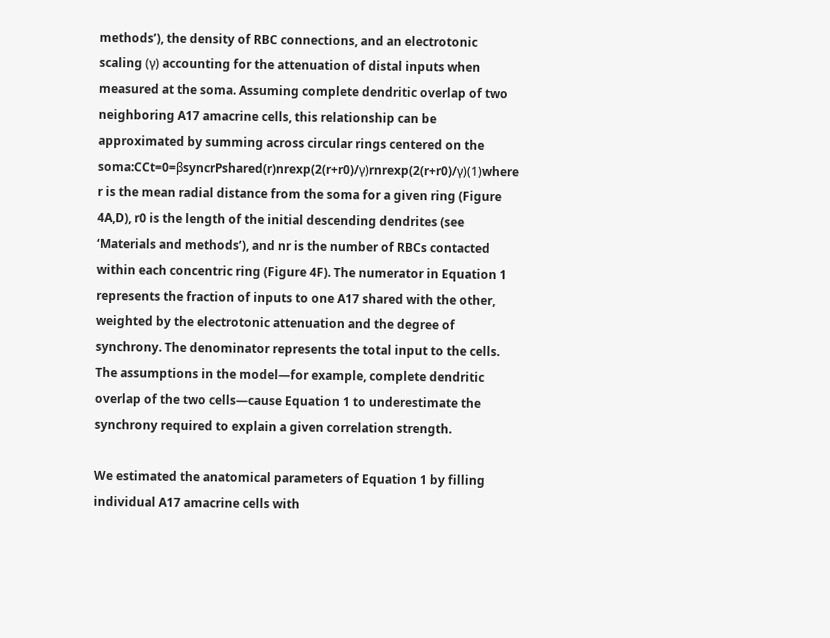methods’), the density of RBC connections, and an electrotonic scaling (γ) accounting for the attenuation of distal inputs when measured at the soma. Assuming complete dendritic overlap of two neighboring A17 amacrine cells, this relationship can be approximated by summing across circular rings centered on the soma:CCt=0=βsyncrPshared(r)nrexp(2(r+r0)/γ)rnrexp(2(r+r0)/γ)(1)where r is the mean radial distance from the soma for a given ring (Figure 4A,D), r0 is the length of the initial descending dendrites (see ‘Materials and methods’), and nr is the number of RBCs contacted within each concentric ring (Figure 4F). The numerator in Equation 1 represents the fraction of inputs to one A17 shared with the other, weighted by the electrotonic attenuation and the degree of synchrony. The denominator represents the total input to the cells. The assumptions in the model—for example, complete dendritic overlap of the two cells—cause Equation 1 to underestimate the synchrony required to explain a given correlation strength.

We estimated the anatomical parameters of Equation 1 by filling individual A17 amacrine cells with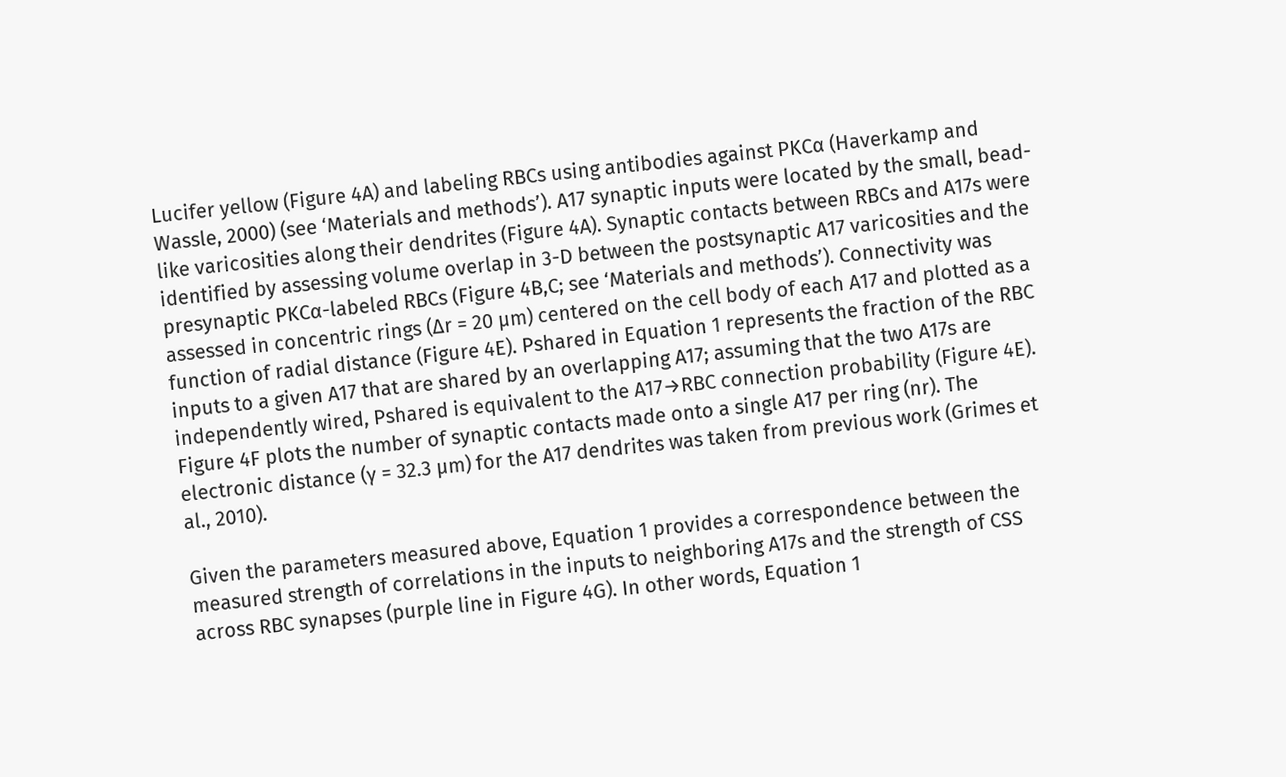Lucifer yellow (Figure 4A) and labeling RBCs using antibodies against PKCα (Haverkamp and Wassle, 2000) (see ‘Materials and methods’). A17 synaptic inputs were located by the small, bead-like varicosities along their dendrites (Figure 4A). Synaptic contacts between RBCs and A17s were identified by assessing volume overlap in 3-D between the postsynaptic A17 varicosities and the presynaptic PKCα-labeled RBCs (Figure 4B,C; see ‘Materials and methods’). Connectivity was assessed in concentric rings (Δr = 20 μm) centered on the cell body of each A17 and plotted as a function of radial distance (Figure 4E). Pshared in Equation 1 represents the fraction of the RBC inputs to a given A17 that are shared by an overlapping A17; assuming that the two A17s are independently wired, Pshared is equivalent to the A17→RBC connection probability (Figure 4E). Figure 4F plots the number of synaptic contacts made onto a single A17 per ring (nr). The electronic distance (γ = 32.3 μm) for the A17 dendrites was taken from previous work (Grimes et al., 2010).

Given the parameters measured above, Equation 1 provides a correspondence between the measured strength of correlations in the inputs to neighboring A17s and the strength of CSS across RBC synapses (purple line in Figure 4G). In other words, Equation 1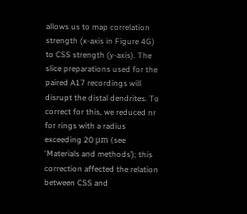allows us to map correlation strength (x-axis in Figure 4G) to CSS strength (y-axis). The slice preparations used for the paired A17 recordings will disrupt the distal dendrites. To correct for this, we reduced nr for rings with a radius exceeding 20 μm (see ‘Materials and methods’); this correction affected the relation between CSS and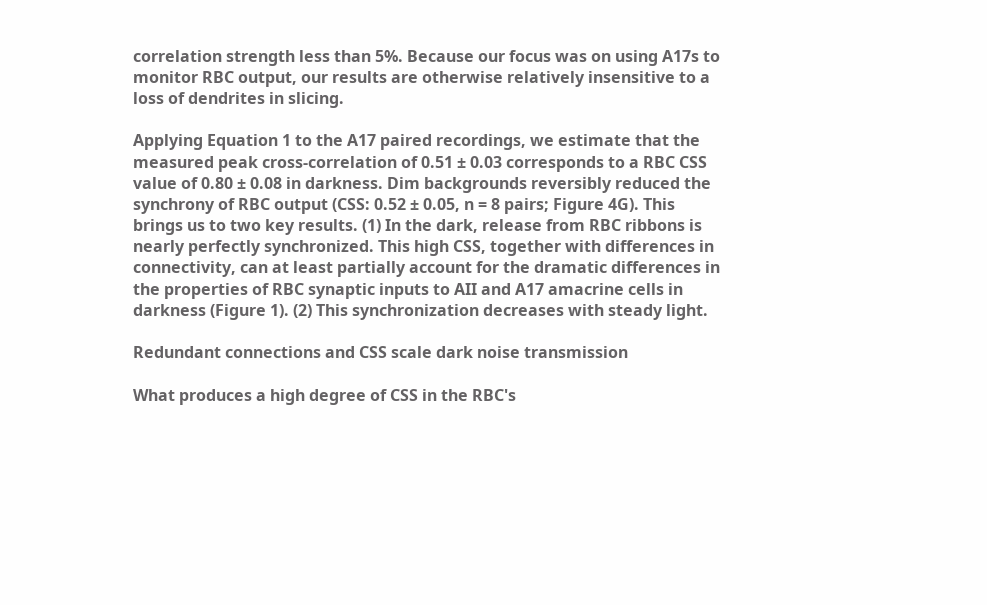correlation strength less than 5%. Because our focus was on using A17s to monitor RBC output, our results are otherwise relatively insensitive to a loss of dendrites in slicing.

Applying Equation 1 to the A17 paired recordings, we estimate that the measured peak cross-correlation of 0.51 ± 0.03 corresponds to a RBC CSS value of 0.80 ± 0.08 in darkness. Dim backgrounds reversibly reduced the synchrony of RBC output (CSS: 0.52 ± 0.05, n = 8 pairs; Figure 4G). This brings us to two key results. (1) In the dark, release from RBC ribbons is nearly perfectly synchronized. This high CSS, together with differences in connectivity, can at least partially account for the dramatic differences in the properties of RBC synaptic inputs to AII and A17 amacrine cells in darkness (Figure 1). (2) This synchronization decreases with steady light.

Redundant connections and CSS scale dark noise transmission

What produces a high degree of CSS in the RBC's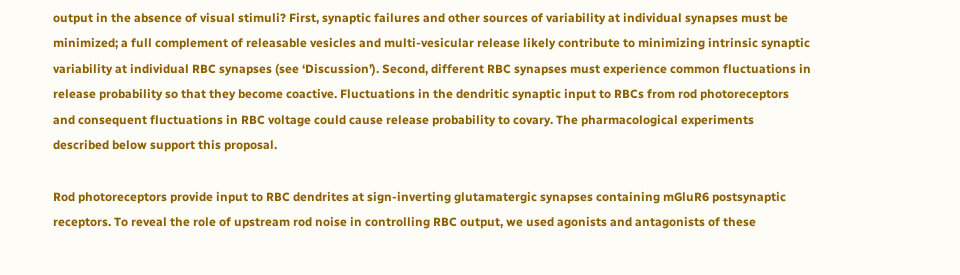output in the absence of visual stimuli? First, synaptic failures and other sources of variability at individual synapses must be minimized; a full complement of releasable vesicles and multi-vesicular release likely contribute to minimizing intrinsic synaptic variability at individual RBC synapses (see ‘Discussion’). Second, different RBC synapses must experience common fluctuations in release probability so that they become coactive. Fluctuations in the dendritic synaptic input to RBCs from rod photoreceptors and consequent fluctuations in RBC voltage could cause release probability to covary. The pharmacological experiments described below support this proposal.

Rod photoreceptors provide input to RBC dendrites at sign-inverting glutamatergic synapses containing mGluR6 postsynaptic receptors. To reveal the role of upstream rod noise in controlling RBC output, we used agonists and antagonists of these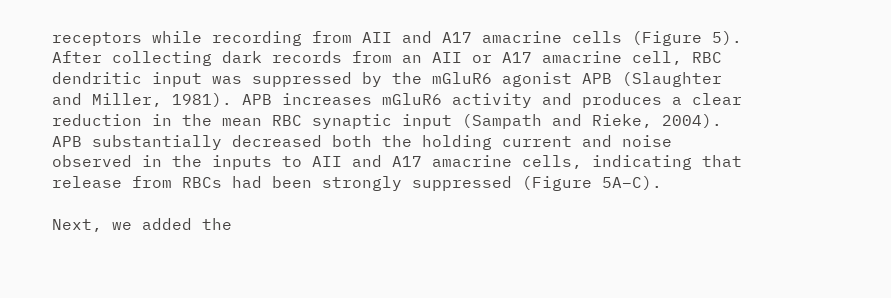receptors while recording from AII and A17 amacrine cells (Figure 5). After collecting dark records from an AII or A17 amacrine cell, RBC dendritic input was suppressed by the mGluR6 agonist APB (Slaughter and Miller, 1981). APB increases mGluR6 activity and produces a clear reduction in the mean RBC synaptic input (Sampath and Rieke, 2004). APB substantially decreased both the holding current and noise observed in the inputs to AII and A17 amacrine cells, indicating that release from RBCs had been strongly suppressed (Figure 5A–C).

Next, we added the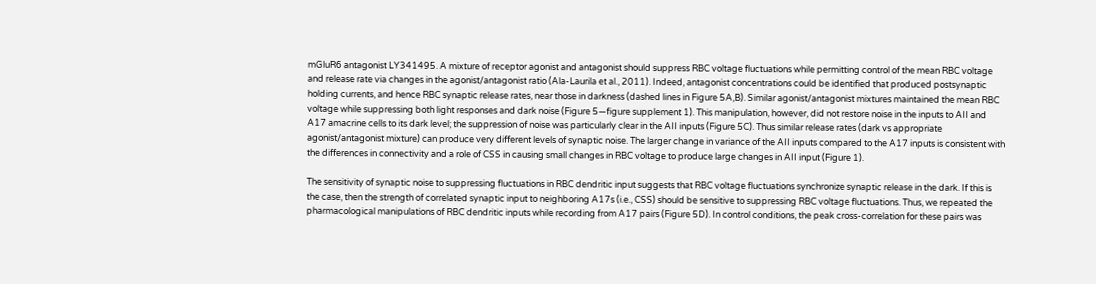mGluR6 antagonist LY341495. A mixture of receptor agonist and antagonist should suppress RBC voltage fluctuations while permitting control of the mean RBC voltage and release rate via changes in the agonist/antagonist ratio (Ala-Laurila et al., 2011). Indeed, antagonist concentrations could be identified that produced postsynaptic holding currents, and hence RBC synaptic release rates, near those in darkness (dashed lines in Figure 5A,B). Similar agonist/antagonist mixtures maintained the mean RBC voltage while suppressing both light responses and dark noise (Figure 5—figure supplement 1). This manipulation, however, did not restore noise in the inputs to AII and A17 amacrine cells to its dark level; the suppression of noise was particularly clear in the AII inputs (Figure 5C). Thus similar release rates (dark vs appropriate agonist/antagonist mixture) can produce very different levels of synaptic noise. The larger change in variance of the AII inputs compared to the A17 inputs is consistent with the differences in connectivity and a role of CSS in causing small changes in RBC voltage to produce large changes in AII input (Figure 1).

The sensitivity of synaptic noise to suppressing fluctuations in RBC dendritic input suggests that RBC voltage fluctuations synchronize synaptic release in the dark. If this is the case, then the strength of correlated synaptic input to neighboring A17s (i.e., CSS) should be sensitive to suppressing RBC voltage fluctuations. Thus, we repeated the pharmacological manipulations of RBC dendritic inputs while recording from A17 pairs (Figure 5D). In control conditions, the peak cross-correlation for these pairs was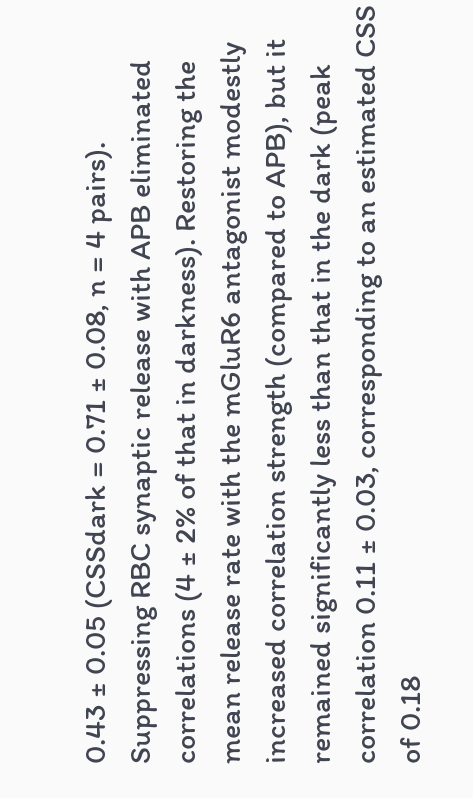0.43 ± 0.05 (CSSdark = 0.71 ± 0.08, n = 4 pairs). Suppressing RBC synaptic release with APB eliminated correlations (4 ± 2% of that in darkness). Restoring the mean release rate with the mGluR6 antagonist modestly increased correlation strength (compared to APB), but it remained significantly less than that in the dark (peak correlation 0.11 ± 0.03, corresponding to an estimated CSS of 0.18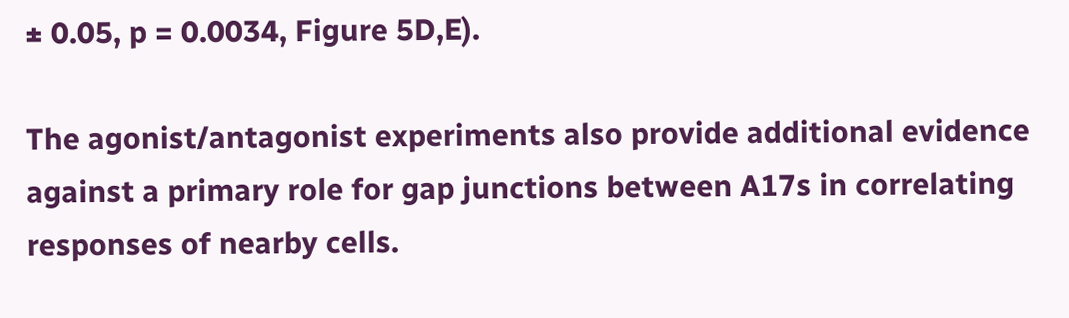± 0.05, p = 0.0034, Figure 5D,E).

The agonist/antagonist experiments also provide additional evidence against a primary role for gap junctions between A17s in correlating responses of nearby cells.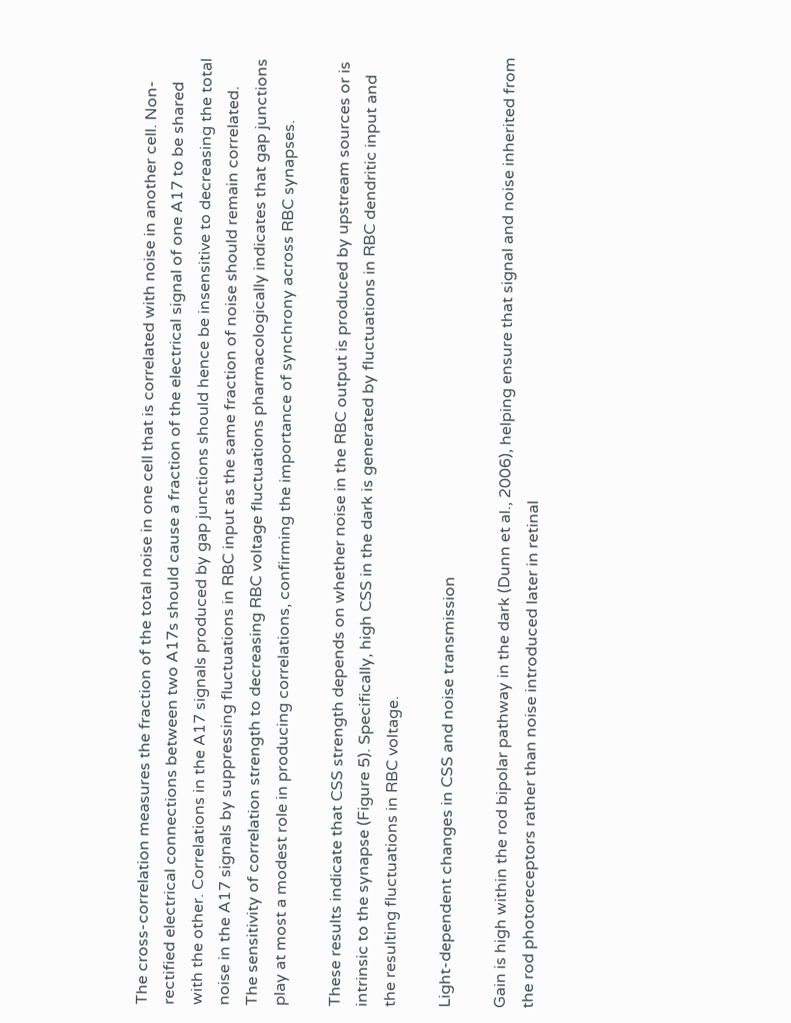The cross-correlation measures the fraction of the total noise in one cell that is correlated with noise in another cell. Non-rectified electrical connections between two A17s should cause a fraction of the electrical signal of one A17 to be shared with the other. Correlations in the A17 signals produced by gap junctions should hence be insensitive to decreasing the total noise in the A17 signals by suppressing fluctuations in RBC input as the same fraction of noise should remain correlated. The sensitivity of correlation strength to decreasing RBC voltage fluctuations pharmacologically indicates that gap junctions play at most a modest role in producing correlations, confirming the importance of synchrony across RBC synapses.

These results indicate that CSS strength depends on whether noise in the RBC output is produced by upstream sources or is intrinsic to the synapse (Figure 5). Specifically, high CSS in the dark is generated by fluctuations in RBC dendritic input and the resulting fluctuations in RBC voltage.

Light-dependent changes in CSS and noise transmission

Gain is high within the rod bipolar pathway in the dark (Dunn et al., 2006), helping ensure that signal and noise inherited from the rod photoreceptors rather than noise introduced later in retinal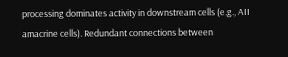processing dominates activity in downstream cells (e.g., AII amacrine cells). Redundant connections between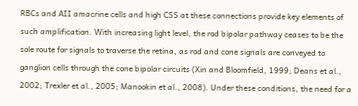RBCs and AII amacrine cells and high CSS at these connections provide key elements of such amplification. With increasing light level, the rod bipolar pathway ceases to be the sole route for signals to traverse the retina, as rod and cone signals are conveyed to ganglion cells through the cone bipolar circuits (Xin and Bloomfield, 1999; Deans et al., 2002; Trexler et al., 2005; Manookin et al., 2008). Under these conditions, the need for a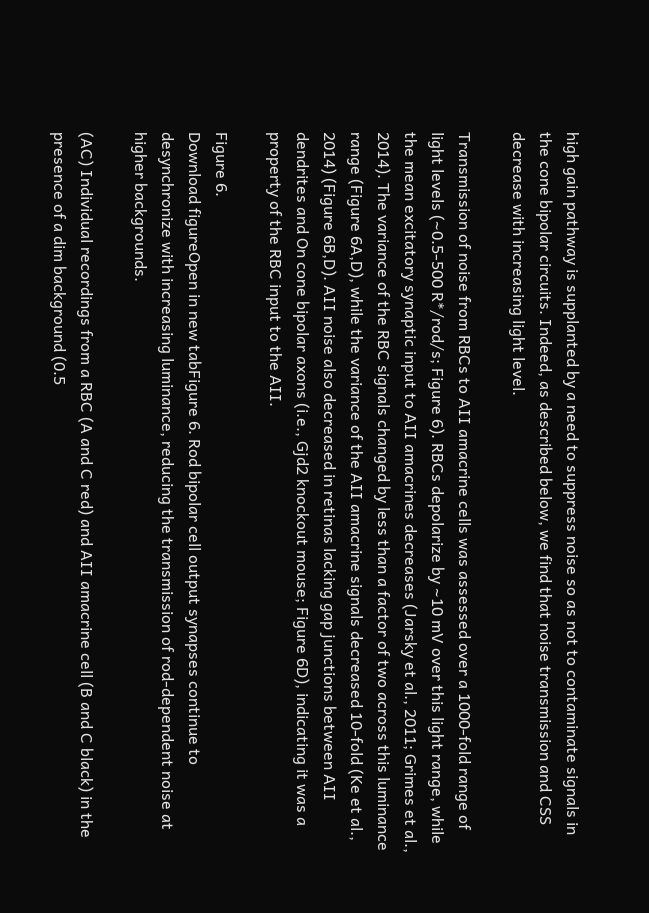high gain pathway is supplanted by a need to suppress noise so as not to contaminate signals in the cone bipolar circuits. Indeed, as described below, we find that noise transmission and CSS decrease with increasing light level.

Transmission of noise from RBCs to AII amacrine cells was assessed over a 1000-fold range of light levels (∼0.5-500 R*/rod/s; Figure 6). RBCs depolarize by ∼10 mV over this light range, while the mean excitatory synaptic input to AII amacrines decreases (Jarsky et al., 2011; Grimes et al., 2014). The variance of the RBC signals changed by less than a factor of two across this luminance range (Figure 6A,D), while the variance of the AII amacrine signals decreased 10-fold (Ke et al., 2014) (Figure 6B,D). AII noise also decreased in retinas lacking gap junctions between AII dendrites and On cone bipolar axons (i.e., Gjd2 knockout mouse; Figure 6D), indicating it was a property of the RBC input to the AII.

Figure 6.
Download figureOpen in new tabFigure 6. Rod bipolar cell output synapses continue to desynchronize with increasing luminance, reducing the transmission of rod-dependent noise at higher backgrounds.

(AC) Individual recordings from a RBC (A and C red) and AII amacrine cell (B and C black) in the presence of a dim background (0.5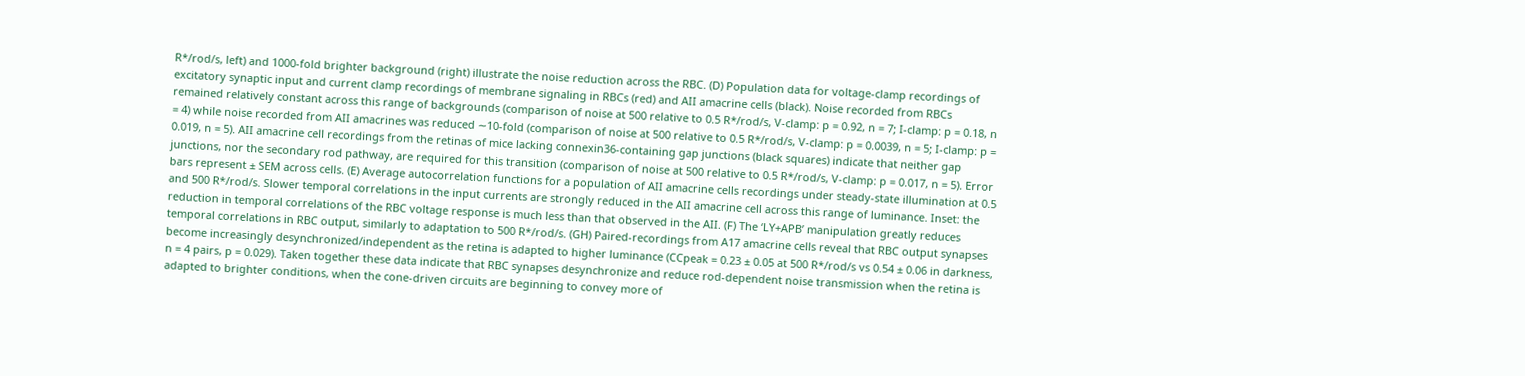R*/rod/s, left) and 1000-fold brighter background (right) illustrate the noise reduction across the RBC. (D) Population data for voltage-clamp recordings of excitatory synaptic input and current clamp recordings of membrane signaling in RBCs (red) and AII amacrine cells (black). Noise recorded from RBCs remained relatively constant across this range of backgrounds (comparison of noise at 500 relative to 0.5 R*/rod/s, V-clamp: p = 0.92, n = 7; I-clamp: p = 0.18, n = 4) while noise recorded from AII amacrines was reduced ∼10-fold (comparison of noise at 500 relative to 0.5 R*/rod/s, V-clamp: p = 0.0039, n = 5; I-clamp: p = 0.019, n = 5). AII amacrine cell recordings from the retinas of mice lacking connexin36-containing gap junctions (black squares) indicate that neither gap junctions, nor the secondary rod pathway, are required for this transition (comparison of noise at 500 relative to 0.5 R*/rod/s, V-clamp: p = 0.017, n = 5). Error bars represent ± SEM across cells. (E) Average autocorrelation functions for a population of AII amacrine cells recordings under steady-state illumination at 0.5 and 500 R*/rod/s. Slower temporal correlations in the input currents are strongly reduced in the AII amacrine cell across this range of luminance. Inset: the reduction in temporal correlations of the RBC voltage response is much less than that observed in the AII. (F) The ‘LY+APB’ manipulation greatly reduces temporal correlations in RBC output, similarly to adaptation to 500 R*/rod/s. (GH) Paired-recordings from A17 amacrine cells reveal that RBC output synapses become increasingly desynchronized/independent as the retina is adapted to higher luminance (CCpeak = 0.23 ± 0.05 at 500 R*/rod/s vs 0.54 ± 0.06 in darkness, n = 4 pairs, p = 0.029). Taken together these data indicate that RBC synapses desynchronize and reduce rod-dependent noise transmission when the retina is adapted to brighter conditions, when the cone-driven circuits are beginning to convey more of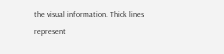the visual information. Thick lines represent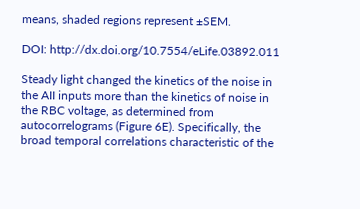means, shaded regions represent ±SEM.

DOI: http://dx.doi.org/10.7554/eLife.03892.011

Steady light changed the kinetics of the noise in the AII inputs more than the kinetics of noise in the RBC voltage, as determined from autocorrelograms (Figure 6E). Specifically, the broad temporal correlations characteristic of the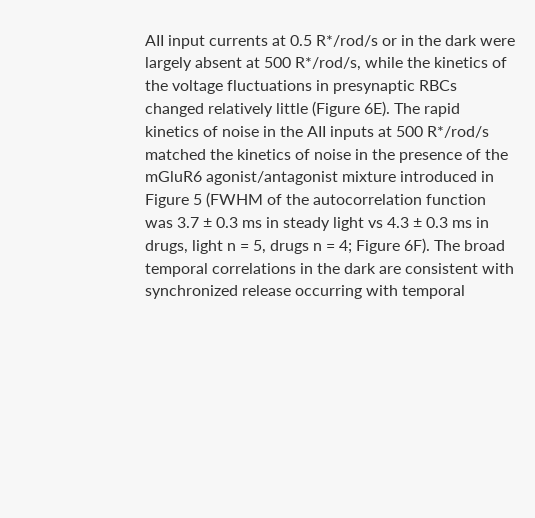AII input currents at 0.5 R*/rod/s or in the dark were largely absent at 500 R*/rod/s, while the kinetics of the voltage fluctuations in presynaptic RBCs changed relatively little (Figure 6E). The rapid kinetics of noise in the AII inputs at 500 R*/rod/s matched the kinetics of noise in the presence of the mGluR6 agonist/antagonist mixture introduced in Figure 5 (FWHM of the autocorrelation function was 3.7 ± 0.3 ms in steady light vs 4.3 ± 0.3 ms in drugs, light n = 5, drugs n = 4; Figure 6F). The broad temporal correlations in the dark are consistent with synchronized release occurring with temporal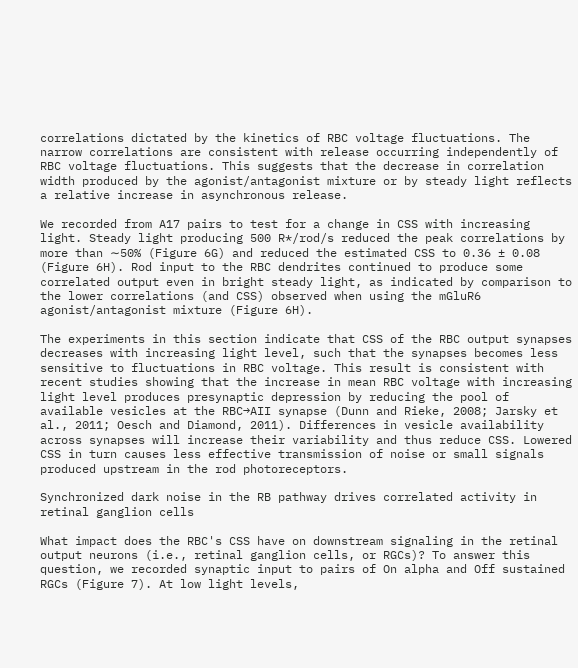correlations dictated by the kinetics of RBC voltage fluctuations. The narrow correlations are consistent with release occurring independently of RBC voltage fluctuations. This suggests that the decrease in correlation width produced by the agonist/antagonist mixture or by steady light reflects a relative increase in asynchronous release.

We recorded from A17 pairs to test for a change in CSS with increasing light. Steady light producing 500 R*/rod/s reduced the peak correlations by more than ∼50% (Figure 6G) and reduced the estimated CSS to 0.36 ± 0.08 (Figure 6H). Rod input to the RBC dendrites continued to produce some correlated output even in bright steady light, as indicated by comparison to the lower correlations (and CSS) observed when using the mGluR6 agonist/antagonist mixture (Figure 6H).

The experiments in this section indicate that CSS of the RBC output synapses decreases with increasing light level, such that the synapses becomes less sensitive to fluctuations in RBC voltage. This result is consistent with recent studies showing that the increase in mean RBC voltage with increasing light level produces presynaptic depression by reducing the pool of available vesicles at the RBC→AII synapse (Dunn and Rieke, 2008; Jarsky et al., 2011; Oesch and Diamond, 2011). Differences in vesicle availability across synapses will increase their variability and thus reduce CSS. Lowered CSS in turn causes less effective transmission of noise or small signals produced upstream in the rod photoreceptors.

Synchronized dark noise in the RB pathway drives correlated activity in retinal ganglion cells

What impact does the RBC's CSS have on downstream signaling in the retinal output neurons (i.e., retinal ganglion cells, or RGCs)? To answer this question, we recorded synaptic input to pairs of On alpha and Off sustained RGCs (Figure 7). At low light levels,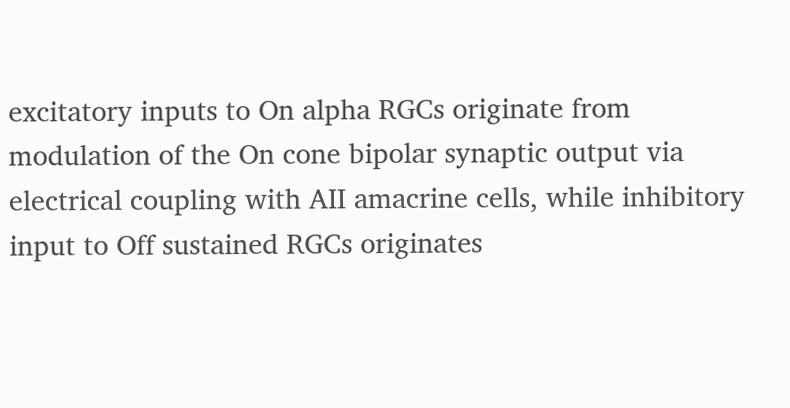excitatory inputs to On alpha RGCs originate from modulation of the On cone bipolar synaptic output via electrical coupling with AII amacrine cells, while inhibitory input to Off sustained RGCs originates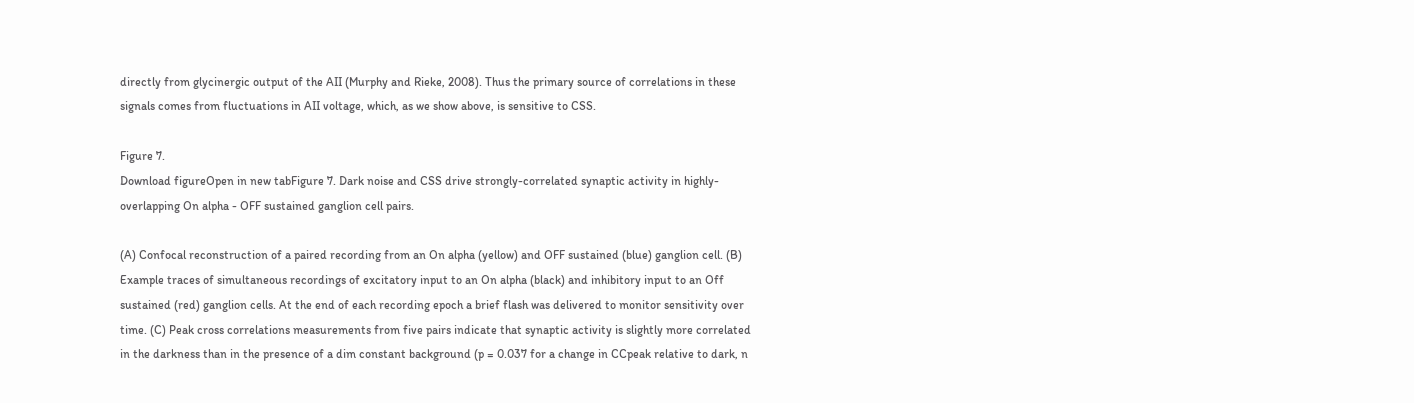directly from glycinergic output of the AII (Murphy and Rieke, 2008). Thus the primary source of correlations in these signals comes from fluctuations in AII voltage, which, as we show above, is sensitive to CSS.

Figure 7.
Download figureOpen in new tabFigure 7. Dark noise and CSS drive strongly-correlated synaptic activity in highly-overlapping On alpha - OFF sustained ganglion cell pairs.

(A) Confocal reconstruction of a paired recording from an On alpha (yellow) and OFF sustained (blue) ganglion cell. (B) Example traces of simultaneous recordings of excitatory input to an On alpha (black) and inhibitory input to an Off sustained (red) ganglion cells. At the end of each recording epoch a brief flash was delivered to monitor sensitivity over time. (C) Peak cross correlations measurements from five pairs indicate that synaptic activity is slightly more correlated in the darkness than in the presence of a dim constant background (p = 0.037 for a change in CCpeak relative to dark, n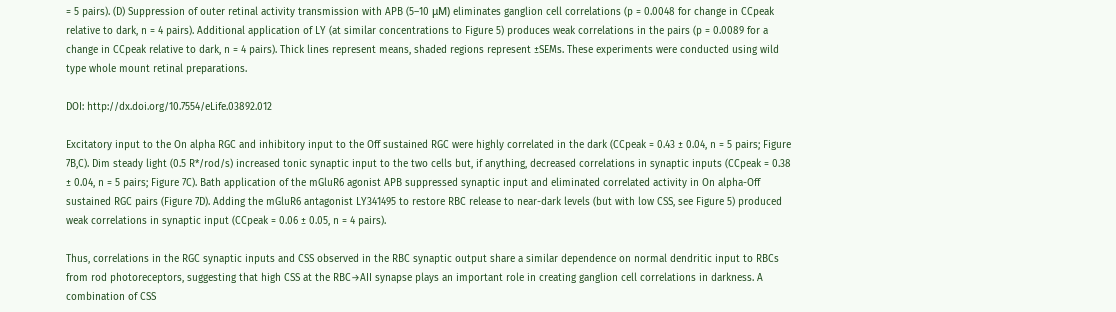= 5 pairs). (D) Suppression of outer retinal activity transmission with APB (5–10 μM) eliminates ganglion cell correlations (p = 0.0048 for change in CCpeak relative to dark, n = 4 pairs). Additional application of LY (at similar concentrations to Figure 5) produces weak correlations in the pairs (p = 0.0089 for a change in CCpeak relative to dark, n = 4 pairs). Thick lines represent means, shaded regions represent ±SEMs. These experiments were conducted using wild type whole mount retinal preparations.

DOI: http://dx.doi.org/10.7554/eLife.03892.012

Excitatory input to the On alpha RGC and inhibitory input to the Off sustained RGC were highly correlated in the dark (CCpeak = 0.43 ± 0.04, n = 5 pairs; Figure 7B,C). Dim steady light (0.5 R*/rod/s) increased tonic synaptic input to the two cells but, if anything, decreased correlations in synaptic inputs (CCpeak = 0.38 ± 0.04, n = 5 pairs; Figure 7C). Bath application of the mGluR6 agonist APB suppressed synaptic input and eliminated correlated activity in On alpha-Off sustained RGC pairs (Figure 7D). Adding the mGluR6 antagonist LY341495 to restore RBC release to near-dark levels (but with low CSS, see Figure 5) produced weak correlations in synaptic input (CCpeak = 0.06 ± 0.05, n = 4 pairs).

Thus, correlations in the RGC synaptic inputs and CSS observed in the RBC synaptic output share a similar dependence on normal dendritic input to RBCs from rod photoreceptors, suggesting that high CSS at the RBC→AII synapse plays an important role in creating ganglion cell correlations in darkness. A combination of CSS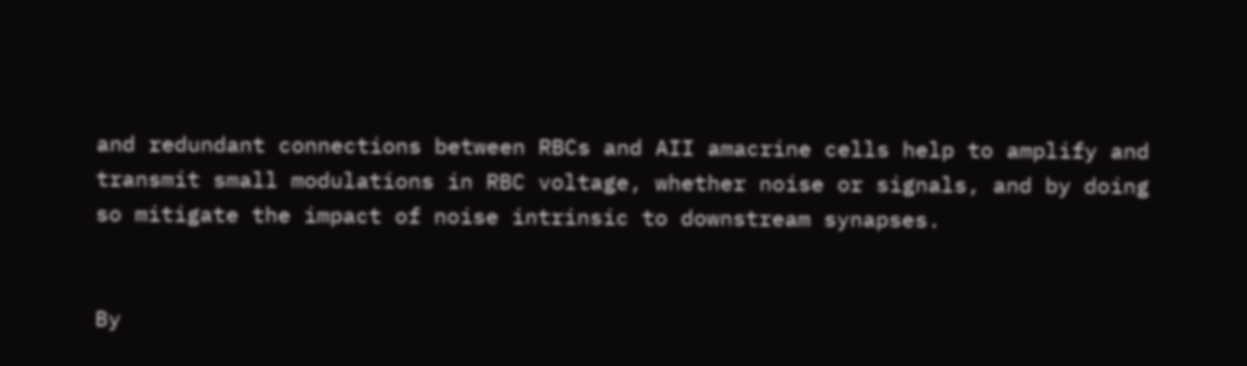and redundant connections between RBCs and AII amacrine cells help to amplify and transmit small modulations in RBC voltage, whether noise or signals, and by doing so mitigate the impact of noise intrinsic to downstream synapses.


By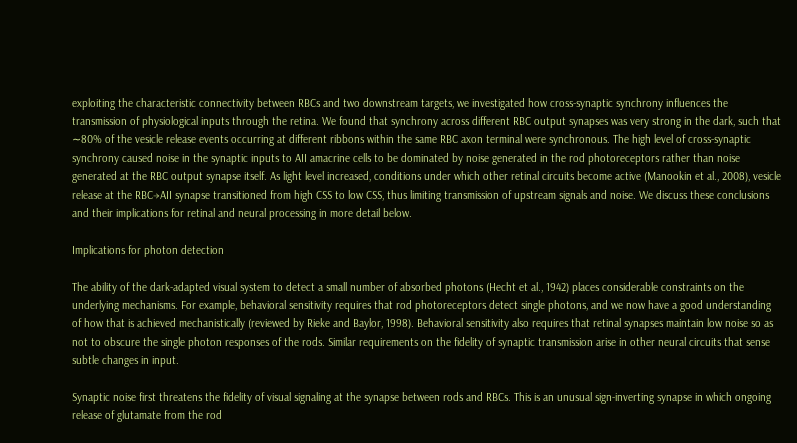exploiting the characteristic connectivity between RBCs and two downstream targets, we investigated how cross-synaptic synchrony influences the transmission of physiological inputs through the retina. We found that synchrony across different RBC output synapses was very strong in the dark, such that ∼80% of the vesicle release events occurring at different ribbons within the same RBC axon terminal were synchronous. The high level of cross-synaptic synchrony caused noise in the synaptic inputs to AII amacrine cells to be dominated by noise generated in the rod photoreceptors rather than noise generated at the RBC output synapse itself. As light level increased, conditions under which other retinal circuits become active (Manookin et al., 2008), vesicle release at the RBC→AII synapse transitioned from high CSS to low CSS, thus limiting transmission of upstream signals and noise. We discuss these conclusions and their implications for retinal and neural processing in more detail below.

Implications for photon detection

The ability of the dark-adapted visual system to detect a small number of absorbed photons (Hecht et al., 1942) places considerable constraints on the underlying mechanisms. For example, behavioral sensitivity requires that rod photoreceptors detect single photons, and we now have a good understanding of how that is achieved mechanistically (reviewed by Rieke and Baylor, 1998). Behavioral sensitivity also requires that retinal synapses maintain low noise so as not to obscure the single photon responses of the rods. Similar requirements on the fidelity of synaptic transmission arise in other neural circuits that sense subtle changes in input.

Synaptic noise first threatens the fidelity of visual signaling at the synapse between rods and RBCs. This is an unusual sign-inverting synapse in which ongoing release of glutamate from the rod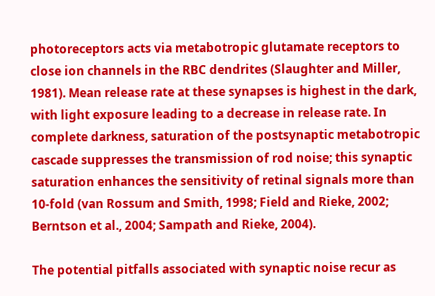photoreceptors acts via metabotropic glutamate receptors to close ion channels in the RBC dendrites (Slaughter and Miller, 1981). Mean release rate at these synapses is highest in the dark, with light exposure leading to a decrease in release rate. In complete darkness, saturation of the postsynaptic metabotropic cascade suppresses the transmission of rod noise; this synaptic saturation enhances the sensitivity of retinal signals more than 10-fold (van Rossum and Smith, 1998; Field and Rieke, 2002; Berntson et al., 2004; Sampath and Rieke, 2004).

The potential pitfalls associated with synaptic noise recur as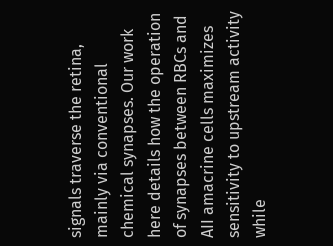signals traverse the retina, mainly via conventional chemical synapses. Our work here details how the operation of synapses between RBCs and AII amacrine cells maximizes sensitivity to upstream activity while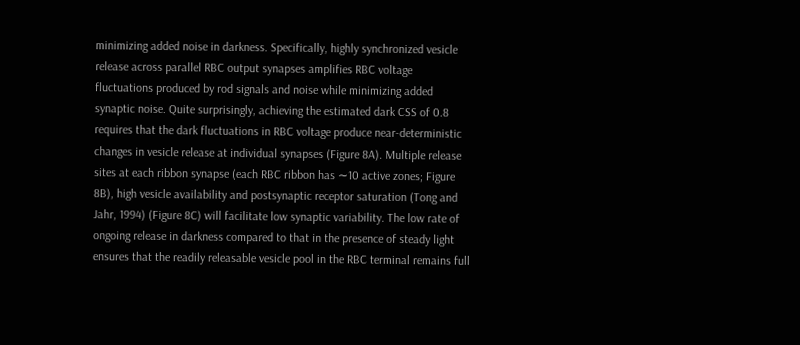minimizing added noise in darkness. Specifically, highly synchronized vesicle release across parallel RBC output synapses amplifies RBC voltage fluctuations produced by rod signals and noise while minimizing added synaptic noise. Quite surprisingly, achieving the estimated dark CSS of 0.8 requires that the dark fluctuations in RBC voltage produce near-deterministic changes in vesicle release at individual synapses (Figure 8A). Multiple release sites at each ribbon synapse (each RBC ribbon has ∼10 active zones; Figure 8B), high vesicle availability and postsynaptic receptor saturation (Tong and Jahr, 1994) (Figure 8C) will facilitate low synaptic variability. The low rate of ongoing release in darkness compared to that in the presence of steady light ensures that the readily releasable vesicle pool in the RBC terminal remains full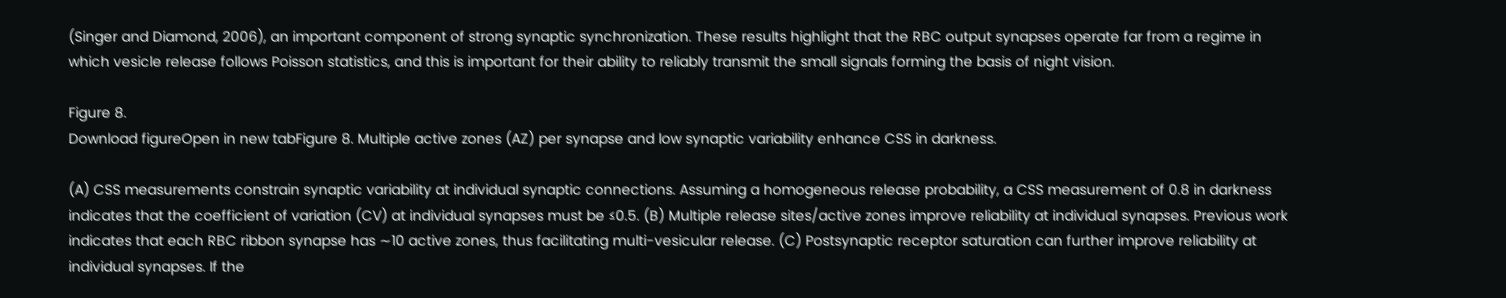(Singer and Diamond, 2006), an important component of strong synaptic synchronization. These results highlight that the RBC output synapses operate far from a regime in which vesicle release follows Poisson statistics, and this is important for their ability to reliably transmit the small signals forming the basis of night vision.

Figure 8.
Download figureOpen in new tabFigure 8. Multiple active zones (AZ) per synapse and low synaptic variability enhance CSS in darkness.

(A) CSS measurements constrain synaptic variability at individual synaptic connections. Assuming a homogeneous release probability, a CSS measurement of 0.8 in darkness indicates that the coefficient of variation (CV) at individual synapses must be ≤0.5. (B) Multiple release sites/active zones improve reliability at individual synapses. Previous work indicates that each RBC ribbon synapse has ∼10 active zones, thus facilitating multi-vesicular release. (C) Postsynaptic receptor saturation can further improve reliability at individual synapses. If the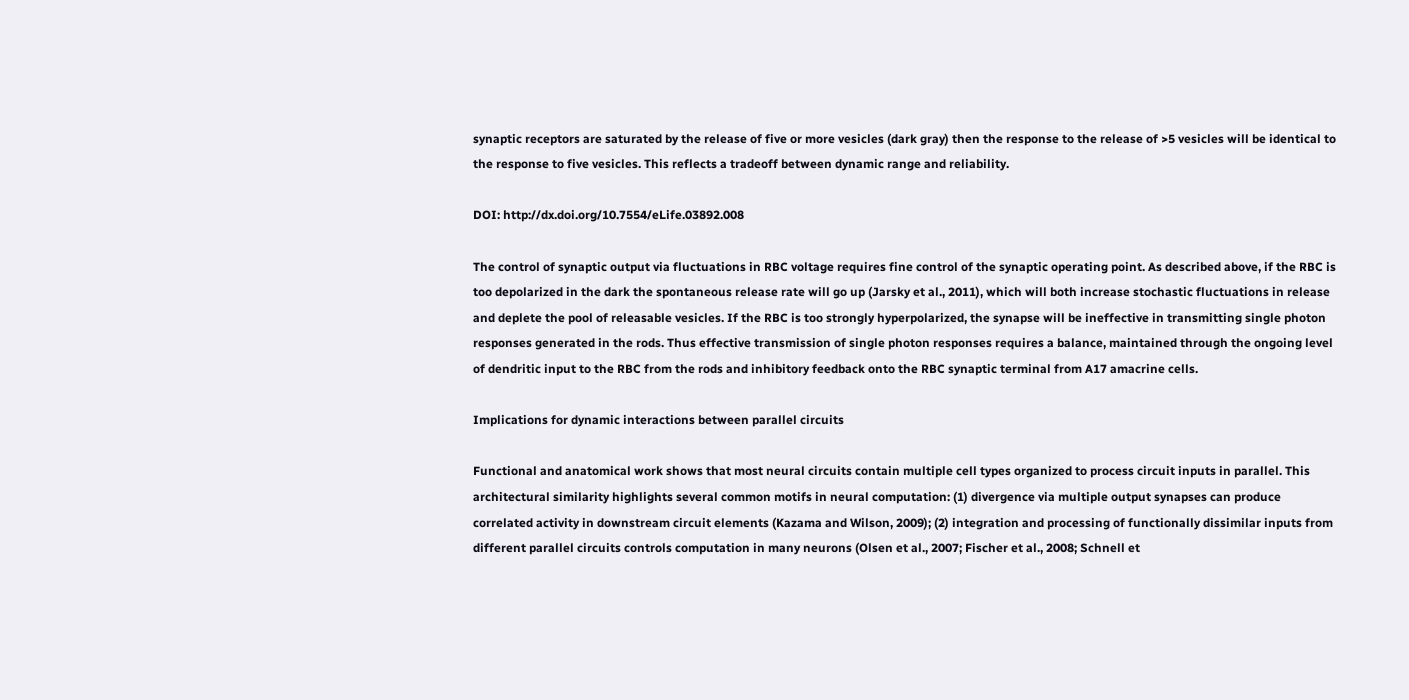synaptic receptors are saturated by the release of five or more vesicles (dark gray) then the response to the release of >5 vesicles will be identical to the response to five vesicles. This reflects a tradeoff between dynamic range and reliability.

DOI: http://dx.doi.org/10.7554/eLife.03892.008

The control of synaptic output via fluctuations in RBC voltage requires fine control of the synaptic operating point. As described above, if the RBC is too depolarized in the dark the spontaneous release rate will go up (Jarsky et al., 2011), which will both increase stochastic fluctuations in release and deplete the pool of releasable vesicles. If the RBC is too strongly hyperpolarized, the synapse will be ineffective in transmitting single photon responses generated in the rods. Thus effective transmission of single photon responses requires a balance, maintained through the ongoing level of dendritic input to the RBC from the rods and inhibitory feedback onto the RBC synaptic terminal from A17 amacrine cells.

Implications for dynamic interactions between parallel circuits

Functional and anatomical work shows that most neural circuits contain multiple cell types organized to process circuit inputs in parallel. This architectural similarity highlights several common motifs in neural computation: (1) divergence via multiple output synapses can produce correlated activity in downstream circuit elements (Kazama and Wilson, 2009); (2) integration and processing of functionally dissimilar inputs from different parallel circuits controls computation in many neurons (Olsen et al., 2007; Fischer et al., 2008; Schnell et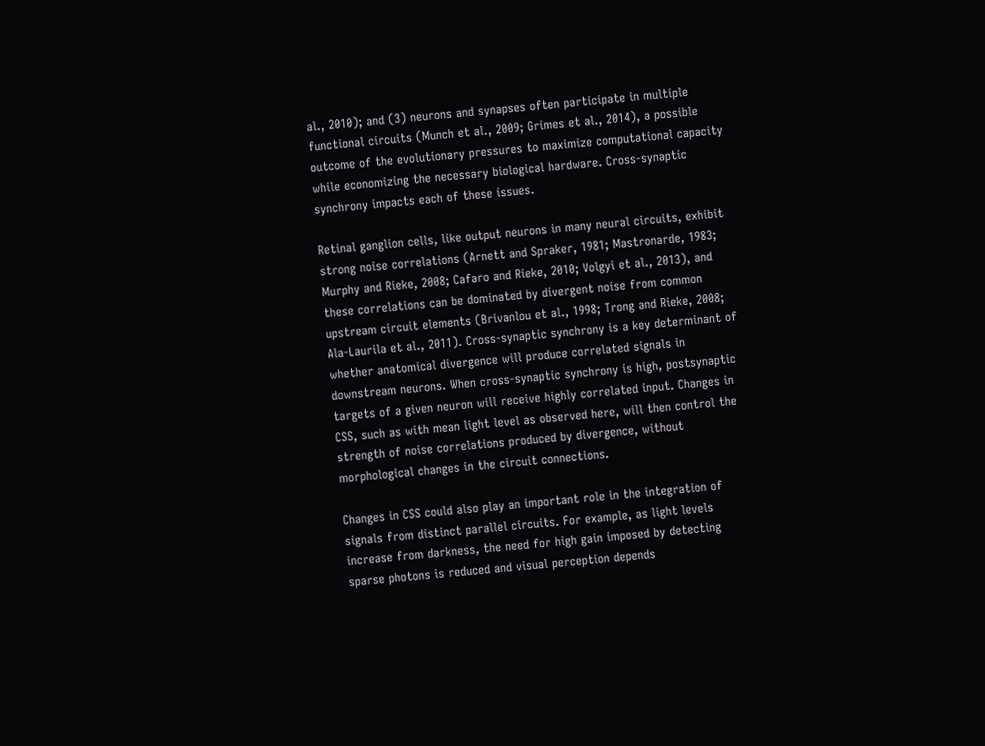al., 2010); and (3) neurons and synapses often participate in multiple functional circuits (Munch et al., 2009; Grimes et al., 2014), a possible outcome of the evolutionary pressures to maximize computational capacity while economizing the necessary biological hardware. Cross-synaptic synchrony impacts each of these issues.

Retinal ganglion cells, like output neurons in many neural circuits, exhibit strong noise correlations (Arnett and Spraker, 1981; Mastronarde, 1983; Murphy and Rieke, 2008; Cafaro and Rieke, 2010; Volgyi et al., 2013), and these correlations can be dominated by divergent noise from common upstream circuit elements (Brivanlou et al., 1998; Trong and Rieke, 2008; Ala-Laurila et al., 2011). Cross-synaptic synchrony is a key determinant of whether anatomical divergence will produce correlated signals in downstream neurons. When cross-synaptic synchrony is high, postsynaptic targets of a given neuron will receive highly correlated input. Changes in CSS, such as with mean light level as observed here, will then control the strength of noise correlations produced by divergence, without morphological changes in the circuit connections.

Changes in CSS could also play an important role in the integration of signals from distinct parallel circuits. For example, as light levels increase from darkness, the need for high gain imposed by detecting sparse photons is reduced and visual perception depends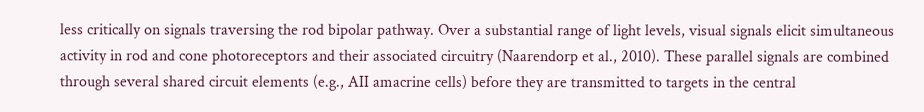less critically on signals traversing the rod bipolar pathway. Over a substantial range of light levels, visual signals elicit simultaneous activity in rod and cone photoreceptors and their associated circuitry (Naarendorp et al., 2010). These parallel signals are combined through several shared circuit elements (e.g., AII amacrine cells) before they are transmitted to targets in the central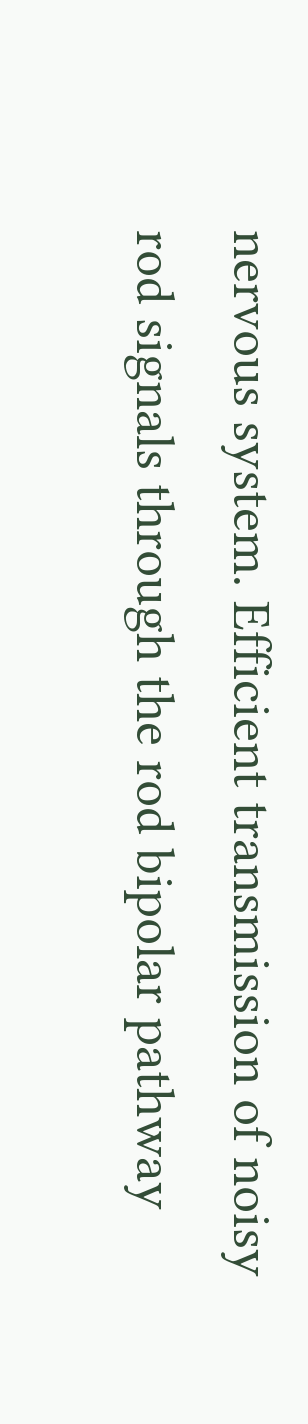nervous system. Efficient transmission of noisy rod signals through the rod bipolar pathway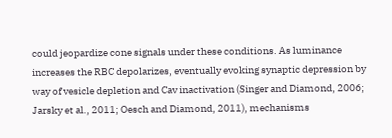could jeopardize cone signals under these conditions. As luminance increases the RBC depolarizes, eventually evoking synaptic depression by way of vesicle depletion and Cav inactivation (Singer and Diamond, 2006; Jarsky et al., 2011; Oesch and Diamond, 2011), mechanisms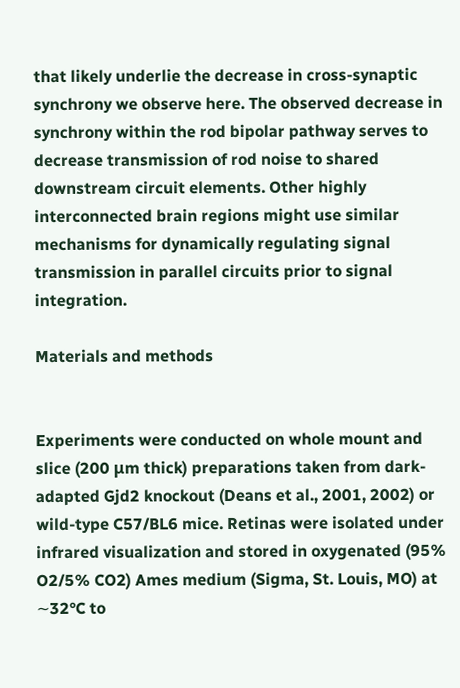that likely underlie the decrease in cross-synaptic synchrony we observe here. The observed decrease in synchrony within the rod bipolar pathway serves to decrease transmission of rod noise to shared downstream circuit elements. Other highly interconnected brain regions might use similar mechanisms for dynamically regulating signal transmission in parallel circuits prior to signal integration.

Materials and methods


Experiments were conducted on whole mount and slice (200 μm thick) preparations taken from dark-adapted Gjd2 knockout (Deans et al., 2001, 2002) or wild-type C57/BL6 mice. Retinas were isolated under infrared visualization and stored in oxygenated (95% O2/5% CO2) Ames medium (Sigma, St. Louis, MO) at ∼32°C to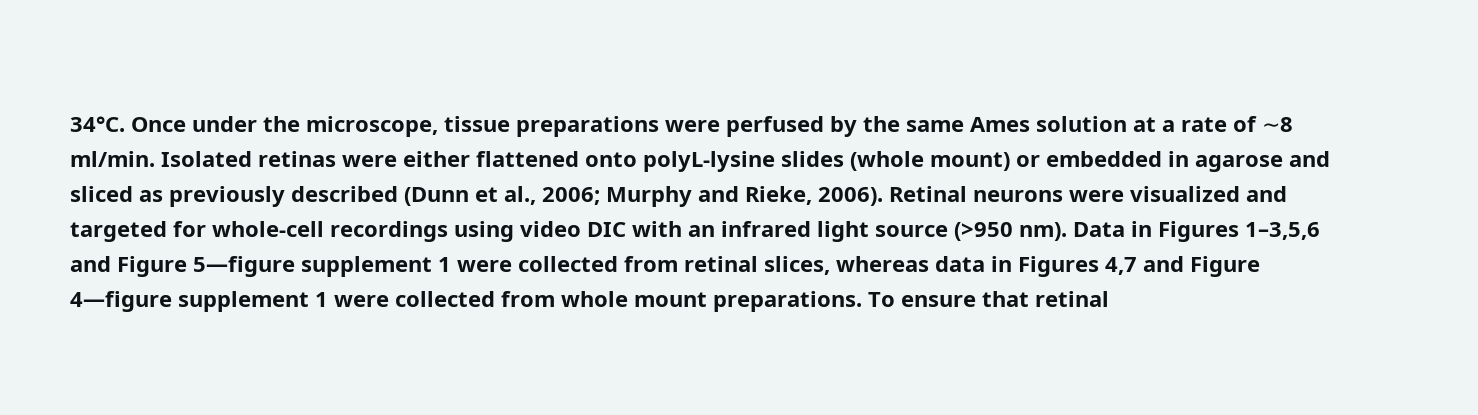34°C. Once under the microscope, tissue preparations were perfused by the same Ames solution at a rate of ∼8 ml/min. Isolated retinas were either flattened onto polyL-lysine slides (whole mount) or embedded in agarose and sliced as previously described (Dunn et al., 2006; Murphy and Rieke, 2006). Retinal neurons were visualized and targeted for whole-cell recordings using video DIC with an infrared light source (>950 nm). Data in Figures 1–3,5,6 and Figure 5—figure supplement 1 were collected from retinal slices, whereas data in Figures 4,7 and Figure 4—figure supplement 1 were collected from whole mount preparations. To ensure that retinal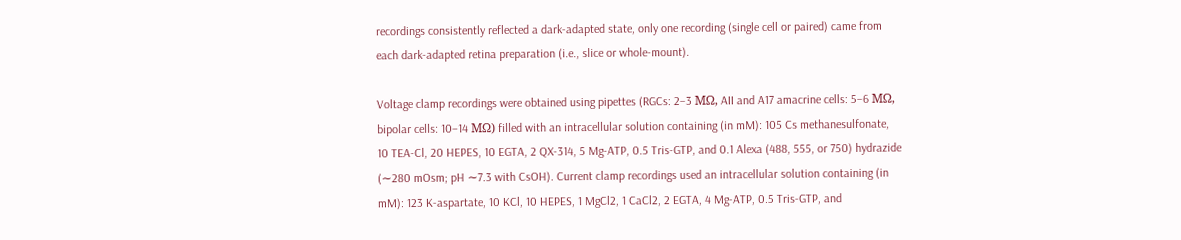recordings consistently reflected a dark-adapted state, only one recording (single cell or paired) came from each dark-adapted retina preparation (i.e., slice or whole-mount).

Voltage clamp recordings were obtained using pipettes (RGCs: 2–3 MΩ, AII and A17 amacrine cells: 5–6 MΩ, bipolar cells: 10–14 MΩ) filled with an intracellular solution containing (in mM): 105 Cs methanesulfonate, 10 TEA-Cl, 20 HEPES, 10 EGTA, 2 QX-314, 5 Mg-ATP, 0.5 Tris-GTP, and 0.1 Alexa (488, 555, or 750) hydrazide (∼280 mOsm; pH ∼7.3 with CsOH). Current clamp recordings used an intracellular solution containing (in mM): 123 K-aspartate, 10 KCl, 10 HEPES, 1 MgCl2, 1 CaCl2, 2 EGTA, 4 Mg-ATP, 0.5 Tris-GTP, and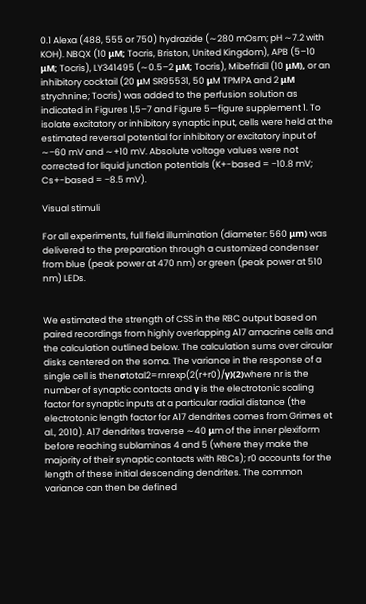0.1 Alexa (488, 555 or 750) hydrazide (∼280 mOsm; pH ∼7.2 with KOH). NBQX (10 μM; Tocris, Briston, United Kingdom), APB (5–10 μM; Tocris), LY341495 (∼0.5–2 μM; Tocris), Mibefridil (10 μM), or an inhibitory cocktail (20 μM SR95531, 50 μM TPMPA and 2 μM strychnine; Tocris) was added to the perfusion solution as indicated in Figures 1,5–7 and Figure 5—figure supplement 1. To isolate excitatory or inhibitory synaptic input, cells were held at the estimated reversal potential for inhibitory or excitatory input of ∼−60 mV and ∼+10 mV. Absolute voltage values were not corrected for liquid junction potentials (K+-based = −10.8 mV; Cs+-based = −8.5 mV).

Visual stimuli

For all experiments, full field illumination (diameter: 560 μm) was delivered to the preparation through a customized condenser from blue (peak power at 470 nm) or green (peak power at 510 nm) LEDs.


We estimated the strength of CSS in the RBC output based on paired recordings from highly overlapping A17 amacrine cells and the calculation outlined below. The calculation sums over circular disks centered on the soma. The variance in the response of a single cell is thenσtotal2=rnrexp(2(r+r0)/γ)(2)where nr is the number of synaptic contacts and γ is the electrotonic scaling factor for synaptic inputs at a particular radial distance (the electrotonic length factor for A17 dendrites comes from Grimes et al., 2010). A17 dendrites traverse ∼40 μm of the inner plexiform before reaching sublaminas 4 and 5 (where they make the majority of their synaptic contacts with RBCs); r0 accounts for the length of these initial descending dendrites. The common variance can then be defined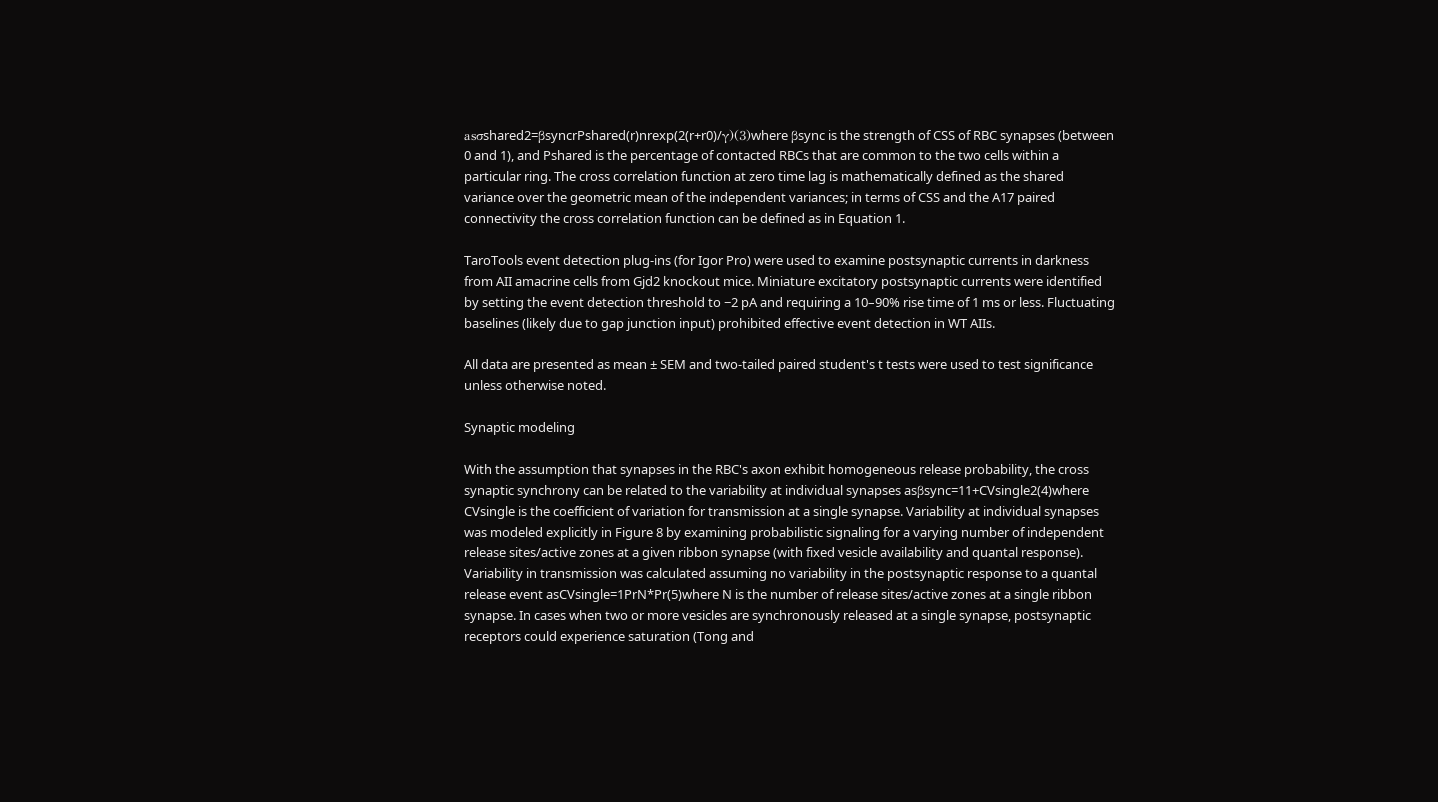asσshared2=βsyncrPshared(r)nrexp(2(r+r0)/γ)(3)where βsync is the strength of CSS of RBC synapses (between 0 and 1), and Pshared is the percentage of contacted RBCs that are common to the two cells within a particular ring. The cross correlation function at zero time lag is mathematically defined as the shared variance over the geometric mean of the independent variances; in terms of CSS and the A17 paired connectivity the cross correlation function can be defined as in Equation 1.

TaroTools event detection plug-ins (for Igor Pro) were used to examine postsynaptic currents in darkness from AII amacrine cells from Gjd2 knockout mice. Miniature excitatory postsynaptic currents were identified by setting the event detection threshold to −2 pA and requiring a 10–90% rise time of 1 ms or less. Fluctuating baselines (likely due to gap junction input) prohibited effective event detection in WT AIIs.

All data are presented as mean ± SEM and two-tailed paired student's t tests were used to test significance unless otherwise noted.

Synaptic modeling

With the assumption that synapses in the RBC's axon exhibit homogeneous release probability, the cross synaptic synchrony can be related to the variability at individual synapses asβsync=11+CVsingle2(4)where CVsingle is the coefficient of variation for transmission at a single synapse. Variability at individual synapses was modeled explicitly in Figure 8 by examining probabilistic signaling for a varying number of independent release sites/active zones at a given ribbon synapse (with fixed vesicle availability and quantal response). Variability in transmission was calculated assuming no variability in the postsynaptic response to a quantal release event asCVsingle=1PrN*Pr(5)where N is the number of release sites/active zones at a single ribbon synapse. In cases when two or more vesicles are synchronously released at a single synapse, postsynaptic receptors could experience saturation (Tong and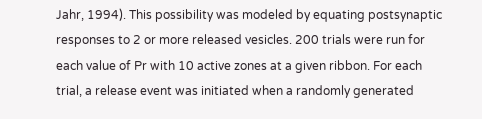Jahr, 1994). This possibility was modeled by equating postsynaptic responses to 2 or more released vesicles. 200 trials were run for each value of Pr with 10 active zones at a given ribbon. For each trial, a release event was initiated when a randomly generated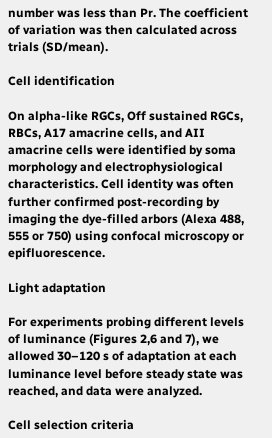number was less than Pr. The coefficient of variation was then calculated across trials (SD/mean).

Cell identification

On alpha-like RGCs, Off sustained RGCs, RBCs, A17 amacrine cells, and AII amacrine cells were identified by soma morphology and electrophysiological characteristics. Cell identity was often further confirmed post-recording by imaging the dye-filled arbors (Alexa 488, 555 or 750) using confocal microscopy or epifluorescence.

Light adaptation

For experiments probing different levels of luminance (Figures 2,6 and 7), we allowed 30–120 s of adaptation at each luminance level before steady state was reached, and data were analyzed.

Cell selection criteria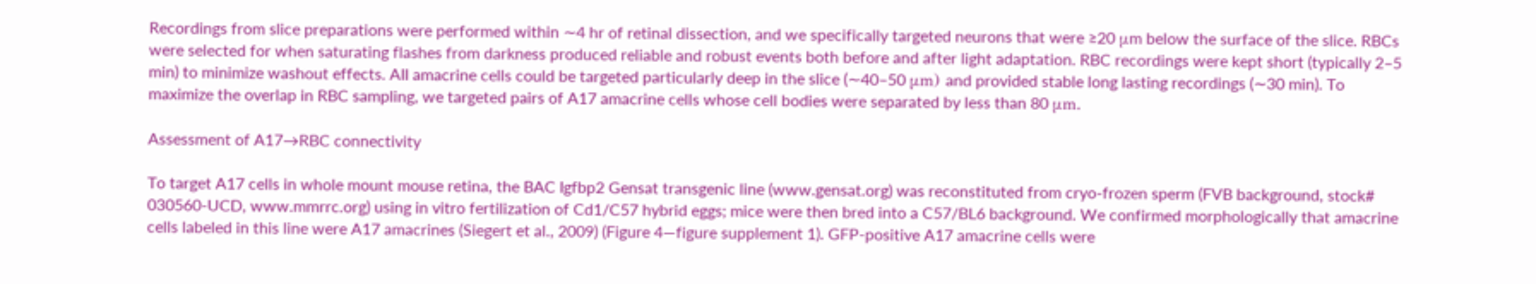Recordings from slice preparations were performed within ∼4 hr of retinal dissection, and we specifically targeted neurons that were ≥20 μm below the surface of the slice. RBCs were selected for when saturating flashes from darkness produced reliable and robust events both before and after light adaptation. RBC recordings were kept short (typically 2–5 min) to minimize washout effects. AII amacrine cells could be targeted particularly deep in the slice (∼40–50 μm) and provided stable long lasting recordings (∼30 min). To maximize the overlap in RBC sampling, we targeted pairs of A17 amacrine cells whose cell bodies were separated by less than 80 μm.

Assessment of A17→RBC connectivity

To target A17 cells in whole mount mouse retina, the BAC Igfbp2 Gensat transgenic line (www.gensat.org) was reconstituted from cryo-frozen sperm (FVB background, stock# 030560-UCD, www.mmrrc.org) using in vitro fertilization of Cd1/C57 hybrid eggs; mice were then bred into a C57/BL6 background. We confirmed morphologically that amacrine cells labeled in this line were A17 amacrines (Siegert et al., 2009) (Figure 4—figure supplement 1). GFP-positive A17 amacrine cells were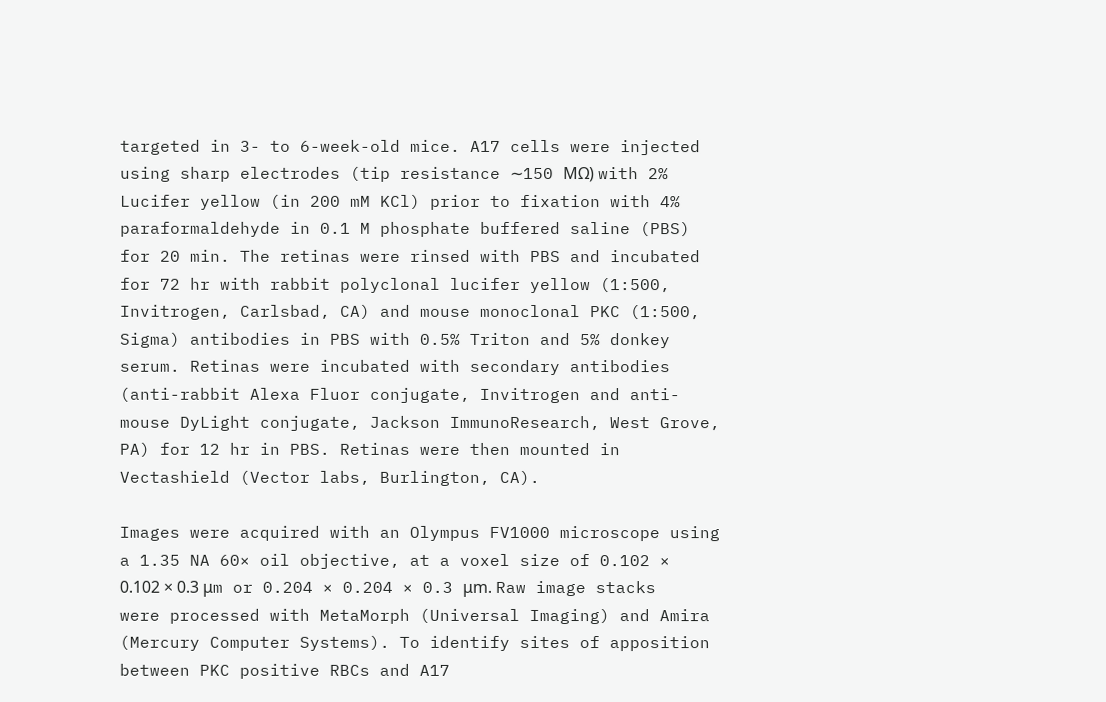targeted in 3- to 6-week-old mice. A17 cells were injected using sharp electrodes (tip resistance ∼150 MΩ) with 2% Lucifer yellow (in 200 mM KCl) prior to fixation with 4% paraformaldehyde in 0.1 M phosphate buffered saline (PBS) for 20 min. The retinas were rinsed with PBS and incubated for 72 hr with rabbit polyclonal lucifer yellow (1:500, Invitrogen, Carlsbad, CA) and mouse monoclonal PKC (1:500, Sigma) antibodies in PBS with 0.5% Triton and 5% donkey serum. Retinas were incubated with secondary antibodies (anti-rabbit Alexa Fluor conjugate, Invitrogen and anti-mouse DyLight conjugate, Jackson ImmunoResearch, West Grove, PA) for 12 hr in PBS. Retinas were then mounted in Vectashield (Vector labs, Burlington, CA).

Images were acquired with an Olympus FV1000 microscope using a 1.35 NA 60× oil objective, at a voxel size of 0.102 × 0.102 × 0.3 μm or 0.204 × 0.204 × 0.3 μm. Raw image stacks were processed with MetaMorph (Universal Imaging) and Amira (Mercury Computer Systems). To identify sites of apposition between PKC positive RBCs and A17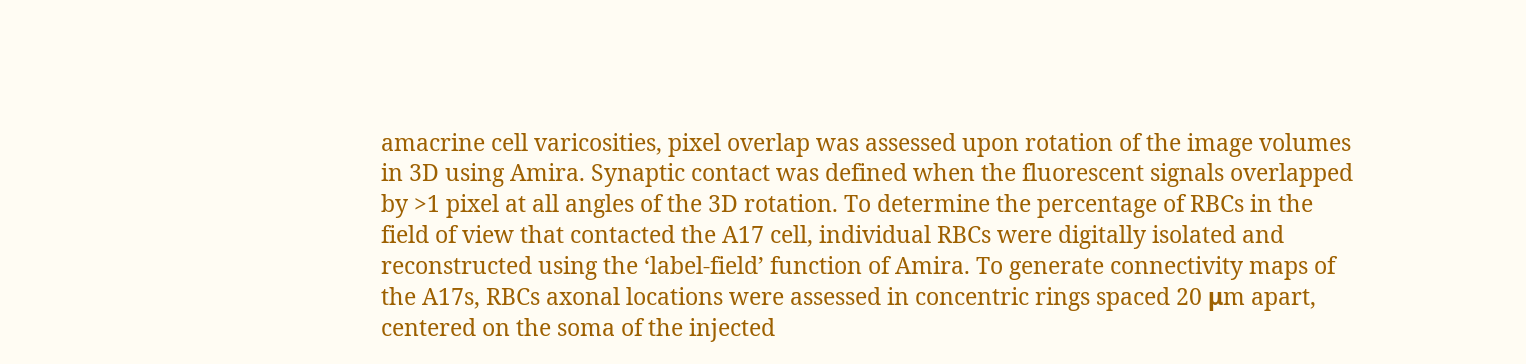amacrine cell varicosities, pixel overlap was assessed upon rotation of the image volumes in 3D using Amira. Synaptic contact was defined when the fluorescent signals overlapped by >1 pixel at all angles of the 3D rotation. To determine the percentage of RBCs in the field of view that contacted the A17 cell, individual RBCs were digitally isolated and reconstructed using the ‘label-field’ function of Amira. To generate connectivity maps of the A17s, RBCs axonal locations were assessed in concentric rings spaced 20 μm apart, centered on the soma of the injected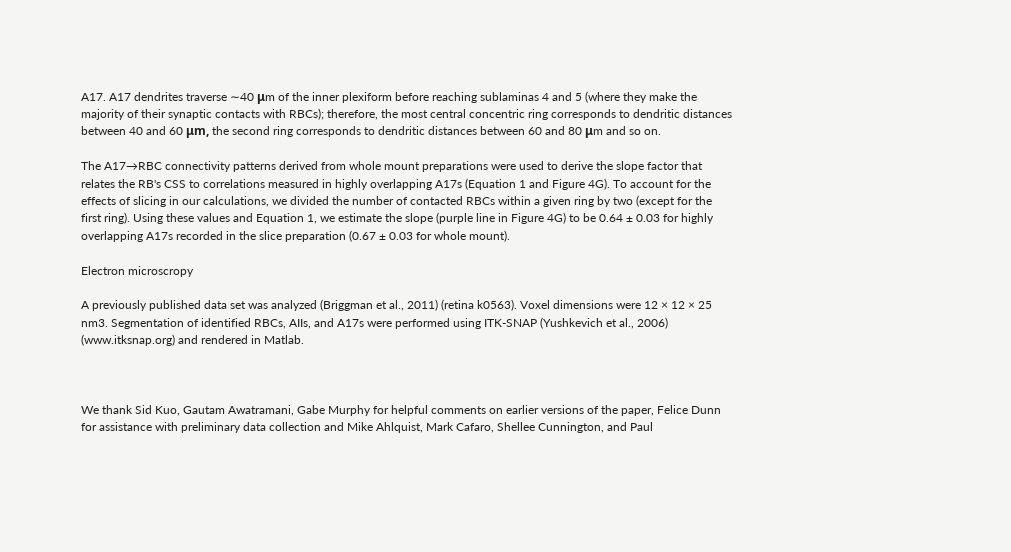A17. A17 dendrites traverse ∼40 μm of the inner plexiform before reaching sublaminas 4 and 5 (where they make the majority of their synaptic contacts with RBCs); therefore, the most central concentric ring corresponds to dendritic distances between 40 and 60 μm, the second ring corresponds to dendritic distances between 60 and 80 μm and so on.

The A17→RBC connectivity patterns derived from whole mount preparations were used to derive the slope factor that relates the RB's CSS to correlations measured in highly overlapping A17s (Equation 1 and Figure 4G). To account for the effects of slicing in our calculations, we divided the number of contacted RBCs within a given ring by two (except for the first ring). Using these values and Equation 1, we estimate the slope (purple line in Figure 4G) to be 0.64 ± 0.03 for highly overlapping A17s recorded in the slice preparation (0.67 ± 0.03 for whole mount).

Electron microscropy

A previously published data set was analyzed (Briggman et al., 2011) (retina k0563). Voxel dimensions were 12 × 12 × 25 nm3. Segmentation of identified RBCs, AIIs, and A17s were performed using ITK-SNAP (Yushkevich et al., 2006) (www.itksnap.org) and rendered in Matlab.



We thank Sid Kuo, Gautam Awatramani, Gabe Murphy for helpful comments on earlier versions of the paper, Felice Dunn for assistance with preliminary data collection and Mike Ahlquist, Mark Cafaro, Shellee Cunnington, and Paul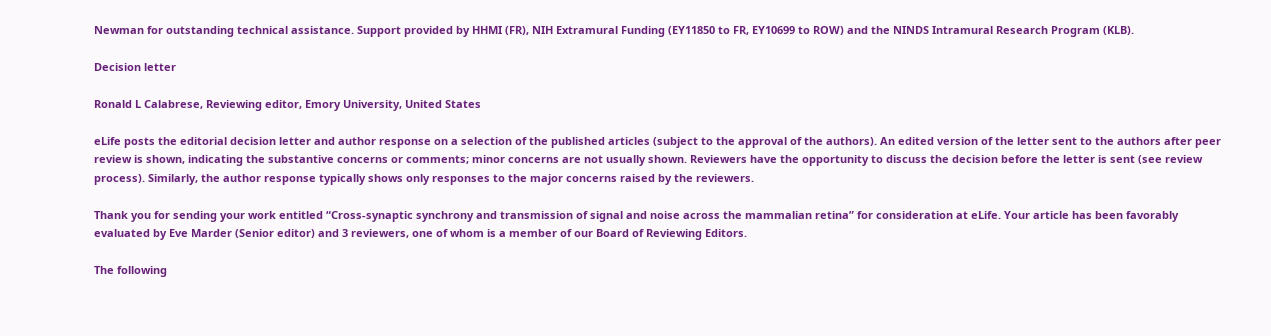Newman for outstanding technical assistance. Support provided by HHMI (FR), NIH Extramural Funding (EY11850 to FR, EY10699 to ROW) and the NINDS Intramural Research Program (KLB).

Decision letter

Ronald L Calabrese, Reviewing editor, Emory University, United States

eLife posts the editorial decision letter and author response on a selection of the published articles (subject to the approval of the authors). An edited version of the letter sent to the authors after peer review is shown, indicating the substantive concerns or comments; minor concerns are not usually shown. Reviewers have the opportunity to discuss the decision before the letter is sent (see review process). Similarly, the author response typically shows only responses to the major concerns raised by the reviewers.

Thank you for sending your work entitled “Cross-synaptic synchrony and transmission of signal and noise across the mammalian retina” for consideration at eLife. Your article has been favorably evaluated by Eve Marder (Senior editor) and 3 reviewers, one of whom is a member of our Board of Reviewing Editors.

The following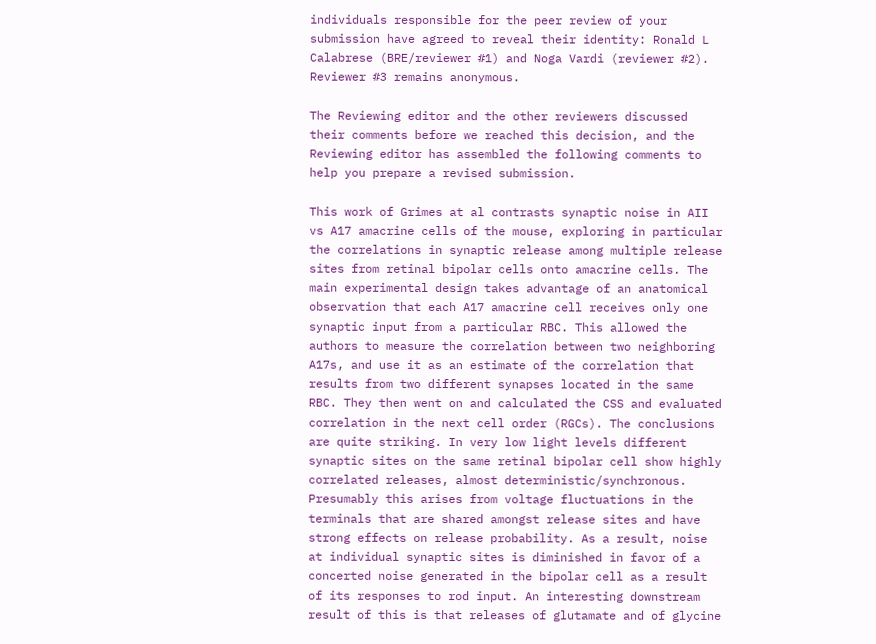individuals responsible for the peer review of your submission have agreed to reveal their identity: Ronald L Calabrese (BRE/reviewer #1) and Noga Vardi (reviewer #2). Reviewer #3 remains anonymous.

The Reviewing editor and the other reviewers discussed their comments before we reached this decision, and the Reviewing editor has assembled the following comments to help you prepare a revised submission.

This work of Grimes at al contrasts synaptic noise in AII vs A17 amacrine cells of the mouse, exploring in particular the correlations in synaptic release among multiple release sites from retinal bipolar cells onto amacrine cells. The main experimental design takes advantage of an anatomical observation that each A17 amacrine cell receives only one synaptic input from a particular RBC. This allowed the authors to measure the correlation between two neighboring A17s, and use it as an estimate of the correlation that results from two different synapses located in the same RBC. They then went on and calculated the CSS and evaluated correlation in the next cell order (RGCs). The conclusions are quite striking. In very low light levels different synaptic sites on the same retinal bipolar cell show highly correlated releases, almost deterministic/synchronous. Presumably this arises from voltage fluctuations in the terminals that are shared amongst release sites and have strong effects on release probability. As a result, noise at individual synaptic sites is diminished in favor of a concerted noise generated in the bipolar cell as a result of its responses to rod input. An interesting downstream result of this is that releases of glutamate and of glycine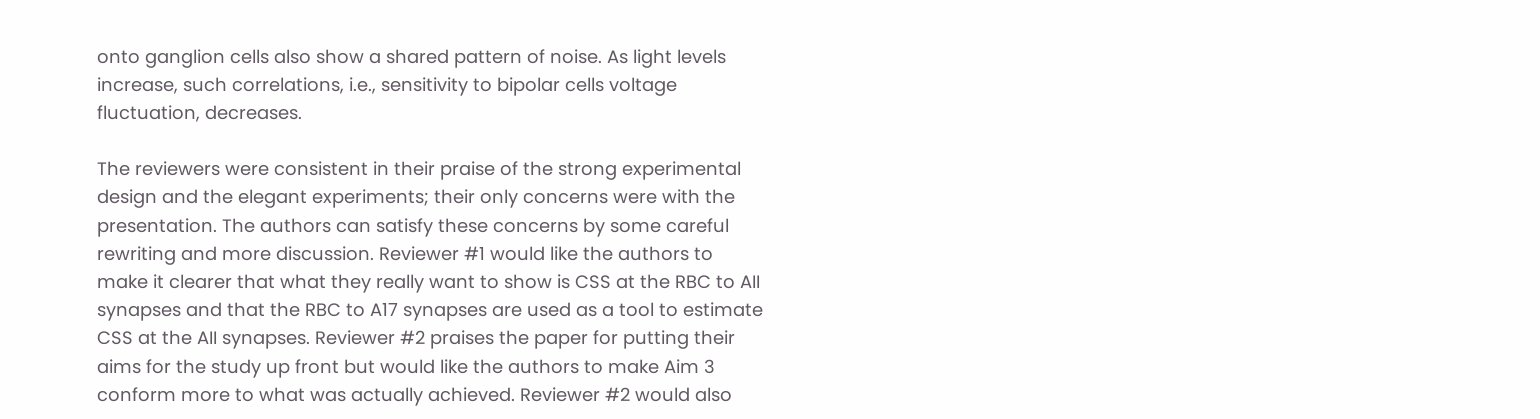onto ganglion cells also show a shared pattern of noise. As light levels increase, such correlations, i.e., sensitivity to bipolar cells voltage fluctuation, decreases.

The reviewers were consistent in their praise of the strong experimental design and the elegant experiments; their only concerns were with the presentation. The authors can satisfy these concerns by some careful rewriting and more discussion. Reviewer #1 would like the authors to make it clearer that what they really want to show is CSS at the RBC to AII synapses and that the RBC to A17 synapses are used as a tool to estimate CSS at the AII synapses. Reviewer #2 praises the paper for putting their aims for the study up front but would like the authors to make Aim 3 conform more to what was actually achieved. Reviewer #2 would also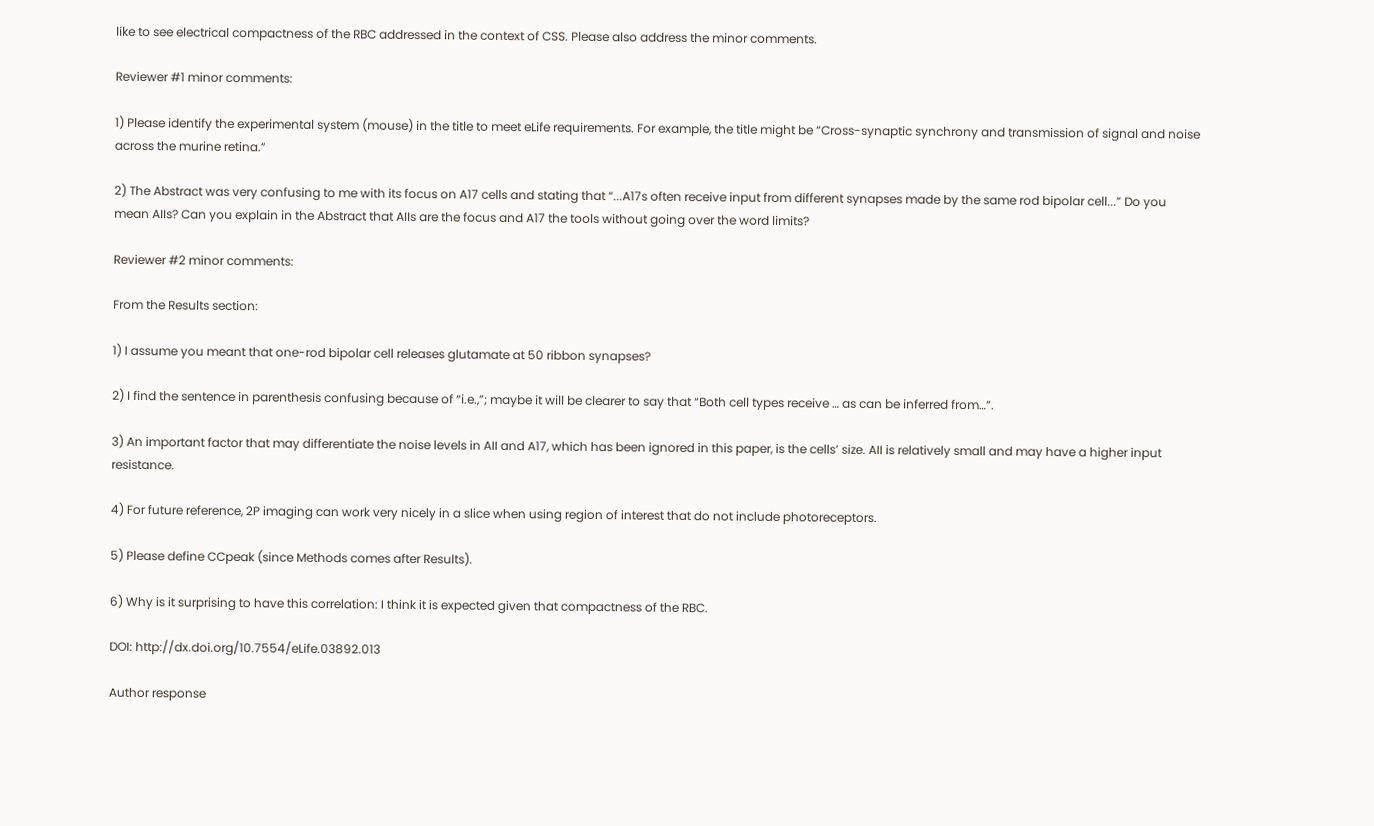like to see electrical compactness of the RBC addressed in the context of CSS. Please also address the minor comments.

Reviewer #1 minor comments:

1) Please identify the experimental system (mouse) in the title to meet eLife requirements. For example, the title might be “Cross-synaptic synchrony and transmission of signal and noise across the murine retina.”

2) The Abstract was very confusing to me with its focus on A17 cells and stating that “...A17s often receive input from different synapses made by the same rod bipolar cell...” Do you mean AIIs? Can you explain in the Abstract that AIIs are the focus and A17 the tools without going over the word limits?

Reviewer #2 minor comments:

From the Results section:

1) I assume you meant that one-rod bipolar cell releases glutamate at 50 ribbon synapses?

2) I find the sentence in parenthesis confusing because of “i.e.,”; maybe it will be clearer to say that “Both cell types receive … as can be inferred from…”.

3) An important factor that may differentiate the noise levels in AII and A17, which has been ignored in this paper, is the cells’ size. AII is relatively small and may have a higher input resistance.

4) For future reference, 2P imaging can work very nicely in a slice when using region of interest that do not include photoreceptors.

5) Please define CCpeak (since Methods comes after Results).

6) Why is it surprising to have this correlation: I think it is expected given that compactness of the RBC.

DOI: http://dx.doi.org/10.7554/eLife.03892.013

Author response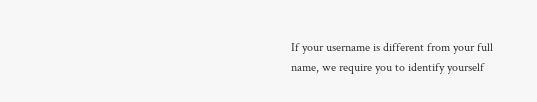If your username is different from your full name, we require you to identify yourself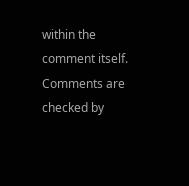within the comment itself. Comments are checked by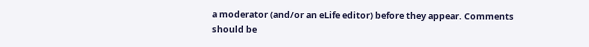a moderator (and/or an eLife editor) before they appear. Comments should be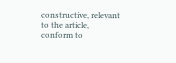constructive, relevant to the article, conform to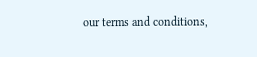our terms and conditions,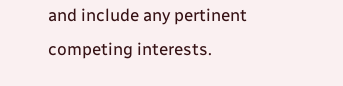and include any pertinent competing interests.